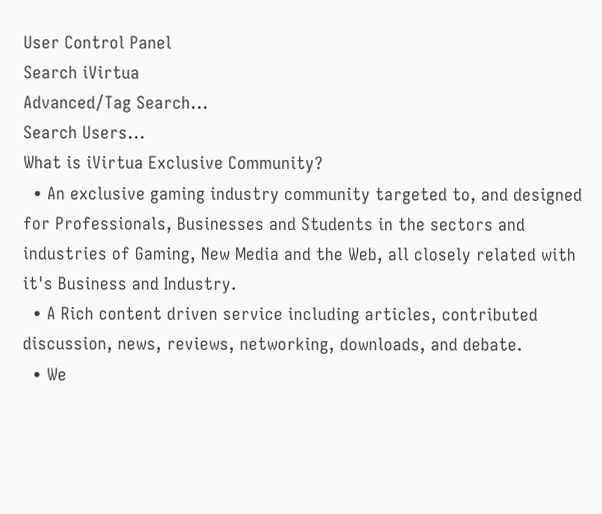User Control Panel
Search iVirtua
Advanced/Tag Search...
Search Users...
What is iVirtua Exclusive Community?
  • An exclusive gaming industry community targeted to, and designed for Professionals, Businesses and Students in the sectors and industries of Gaming, New Media and the Web, all closely related with it's Business and Industry.
  • A Rich content driven service including articles, contributed discussion, news, reviews, networking, downloads, and debate.
  • We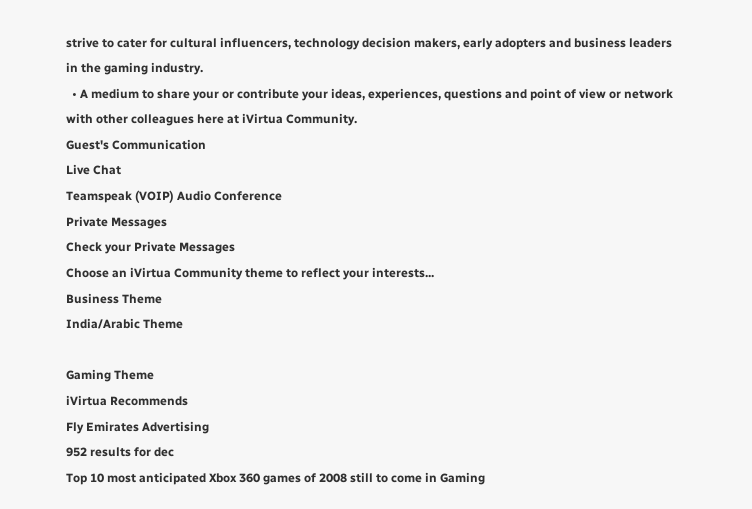strive to cater for cultural influencers, technology decision makers, early adopters and business leaders in the gaming industry.
  • A medium to share your or contribute your ideas, experiences, questions and point of view or network with other colleagues here at iVirtua Community.
Guest's Communication
Live Chat
Teamspeak (VOIP) Audio Conference
Private Messages
Check your Private Messages
Choose an iVirtua Community theme to reflect your interests...
Business Theme
India/Arabic Theme

Gaming Theme
iVirtua Recommends
Fly Emirates Advertising
952 results for dec
Top 10 most anticipated Xbox 360 games of 2008 still to come in Gaming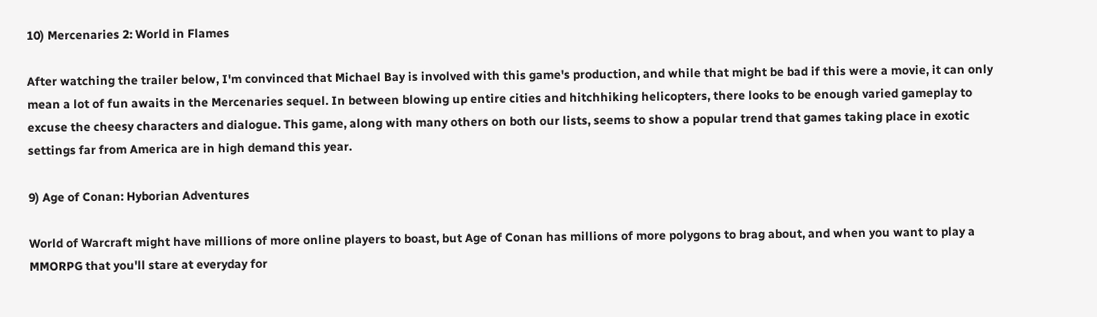10) Mercenaries 2: World in Flames

After watching the trailer below, I'm convinced that Michael Bay is involved with this game's production, and while that might be bad if this were a movie, it can only mean a lot of fun awaits in the Mercenaries sequel. In between blowing up entire cities and hitchhiking helicopters, there looks to be enough varied gameplay to excuse the cheesy characters and dialogue. This game, along with many others on both our lists, seems to show a popular trend that games taking place in exotic settings far from America are in high demand this year.

9) Age of Conan: Hyborian Adventures

World of Warcraft might have millions of more online players to boast, but Age of Conan has millions of more polygons to brag about, and when you want to play a MMORPG that you'll stare at everyday for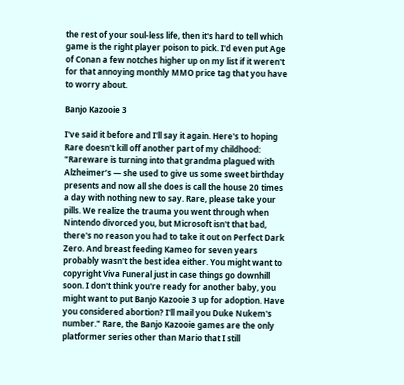the rest of your soul-less life, then it's hard to tell which game is the right player poison to pick. I'd even put Age of Conan a few notches higher up on my list if it weren't for that annoying monthly MMO price tag that you have to worry about.

Banjo Kazooie 3

I've said it before and I'll say it again. Here's to hoping Rare doesn't kill off another part of my childhood: "Rareware is turning into that grandma plagued with Alzheimer’s — she used to give us some sweet birthday presents and now all she does is call the house 20 times a day with nothing new to say. Rare, please take your pills. We realize the trauma you went through when Nintendo divorced you, but Microsoft isn't that bad, there's no reason you had to take it out on Perfect Dark Zero. And breast feeding Kameo for seven years probably wasn't the best idea either. You might want to copyright Viva Funeral just in case things go downhill soon. I don't think you're ready for another baby, you might want to put Banjo Kazooie 3 up for adoption. Have you considered abortion? I'll mail you Duke Nukem's number." Rare, the Banjo Kazooie games are the only platformer series other than Mario that I still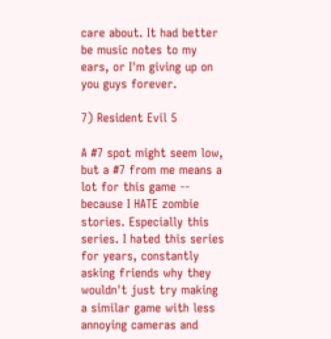care about. It had better be music notes to my ears, or I'm giving up on you guys forever.

7) Resident Evil 5

A #7 spot might seem low, but a #7 from me means a lot for this game -- because I HATE zombie stories. Especially this series. I hated this series for years, constantly asking friends why they wouldn't just try making a similar game with less annoying cameras and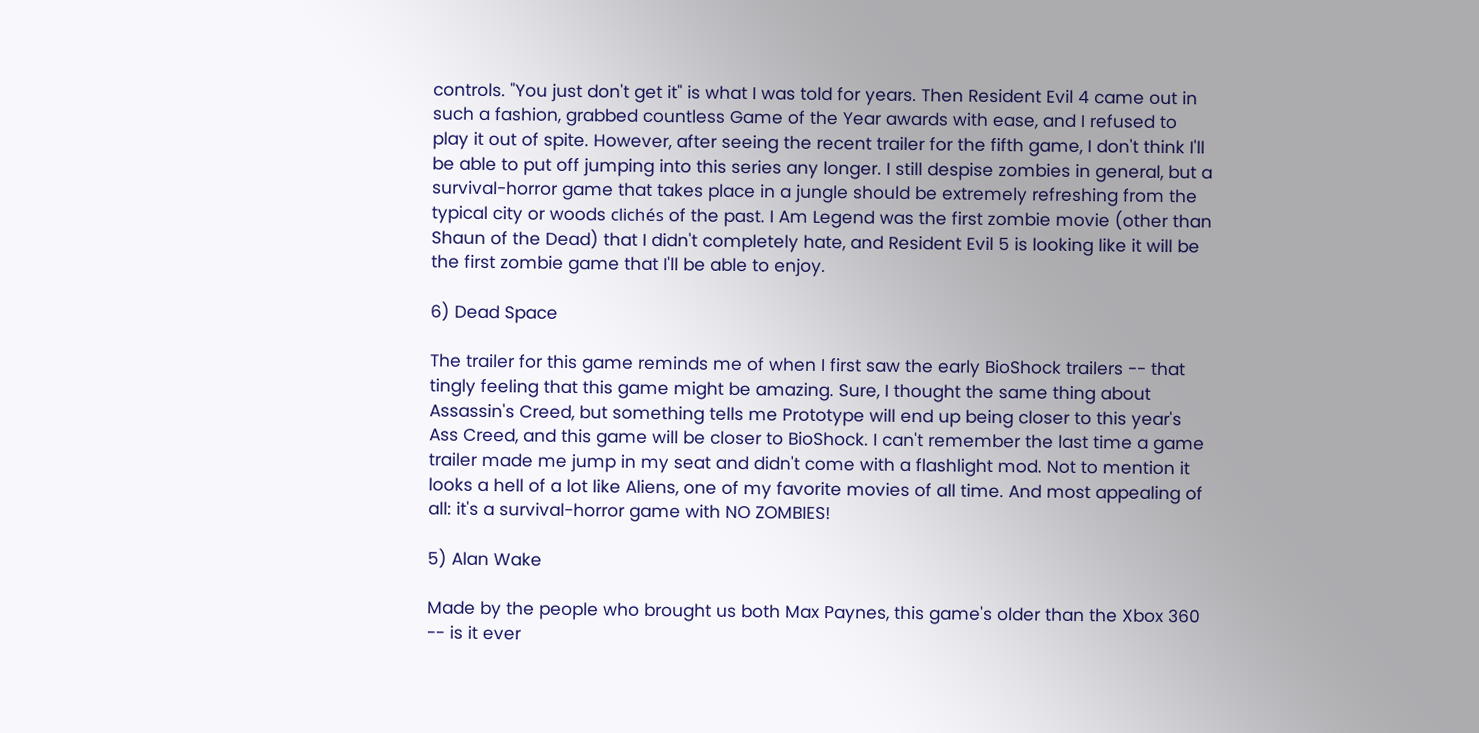controls. "You just don't get it" is what I was told for years. Then Resident Evil 4 came out in such a fashion, grabbed countless Game of the Year awards with ease, and I refused to play it out of spite. However, after seeing the recent trailer for the fifth game, I don't think I'll be able to put off jumping into this series any longer. I still despise zombies in general, but a survival-horror game that takes place in a jungle should be extremely refreshing from the typical city or woods clichés of the past. I Am Legend was the first zombie movie (other than Shaun of the Dead) that I didn't completely hate, and Resident Evil 5 is looking like it will be the first zombie game that I'll be able to enjoy.

6) Dead Space

The trailer for this game reminds me of when I first saw the early BioShock trailers -- that tingly feeling that this game might be amazing. Sure, I thought the same thing about Assassin's Creed, but something tells me Prototype will end up being closer to this year's Ass Creed, and this game will be closer to BioShock. I can't remember the last time a game trailer made me jump in my seat and didn't come with a flashlight mod. Not to mention it looks a hell of a lot like Aliens, one of my favorite movies of all time. And most appealing of all: it's a survival-horror game with NO ZOMBIES!

5) Alan Wake

Made by the people who brought us both Max Paynes, this game's older than the Xbox 360 -- is it ever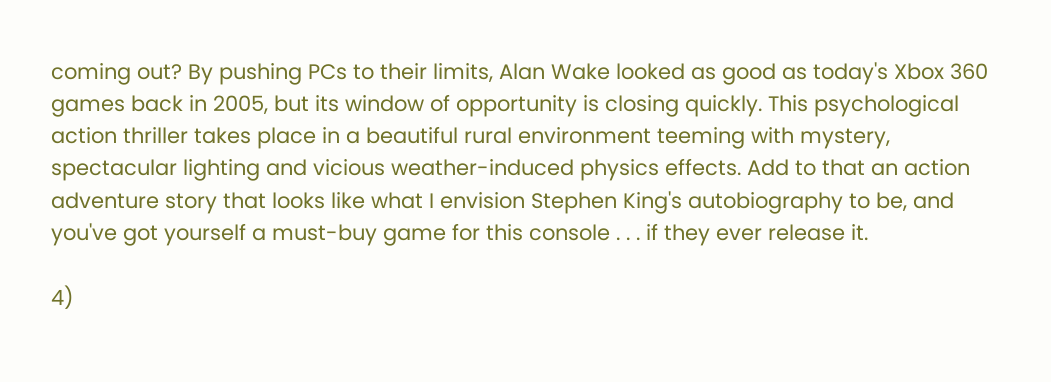coming out? By pushing PCs to their limits, Alan Wake looked as good as today's Xbox 360 games back in 2005, but its window of opportunity is closing quickly. This psychological action thriller takes place in a beautiful rural environment teeming with mystery, spectacular lighting and vicious weather-induced physics effects. Add to that an action adventure story that looks like what I envision Stephen King's autobiography to be, and you've got yourself a must-buy game for this console . . . if they ever release it.

4)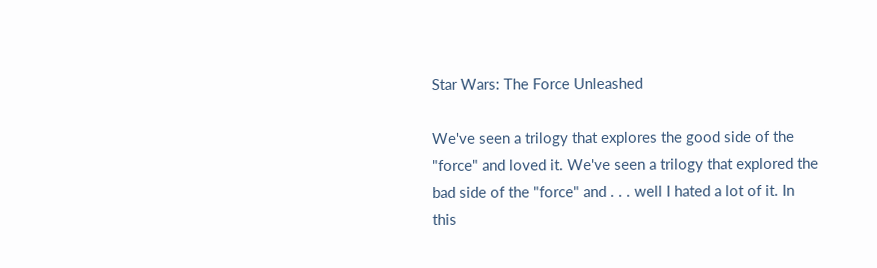Star Wars: The Force Unleashed

We've seen a trilogy that explores the good side of the "force" and loved it. We've seen a trilogy that explored the bad side of the "force" and . . . well I hated a lot of it. In this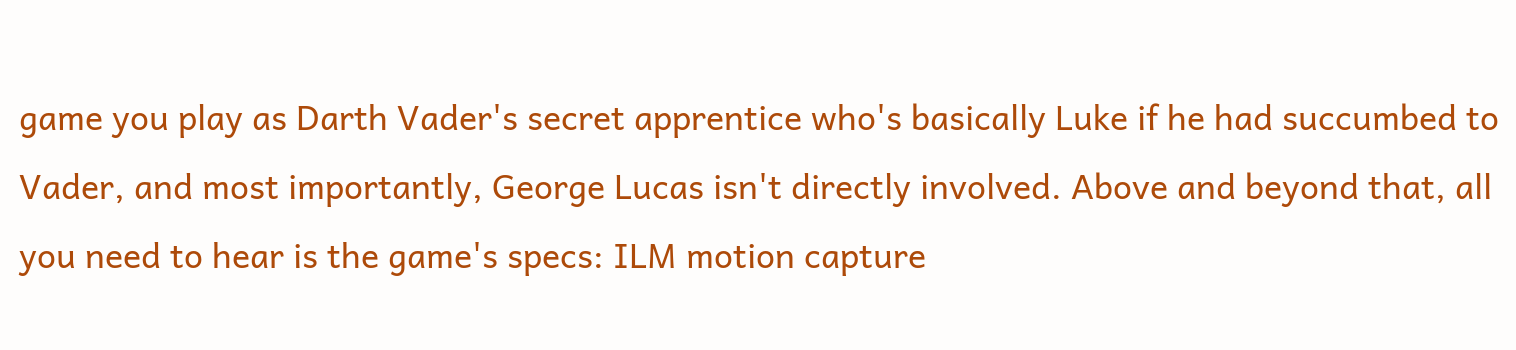game you play as Darth Vader's secret apprentice who's basically Luke if he had succumbed to Vader, and most importantly, George Lucas isn't directly involved. Above and beyond that, all you need to hear is the game's specs: ILM motion capture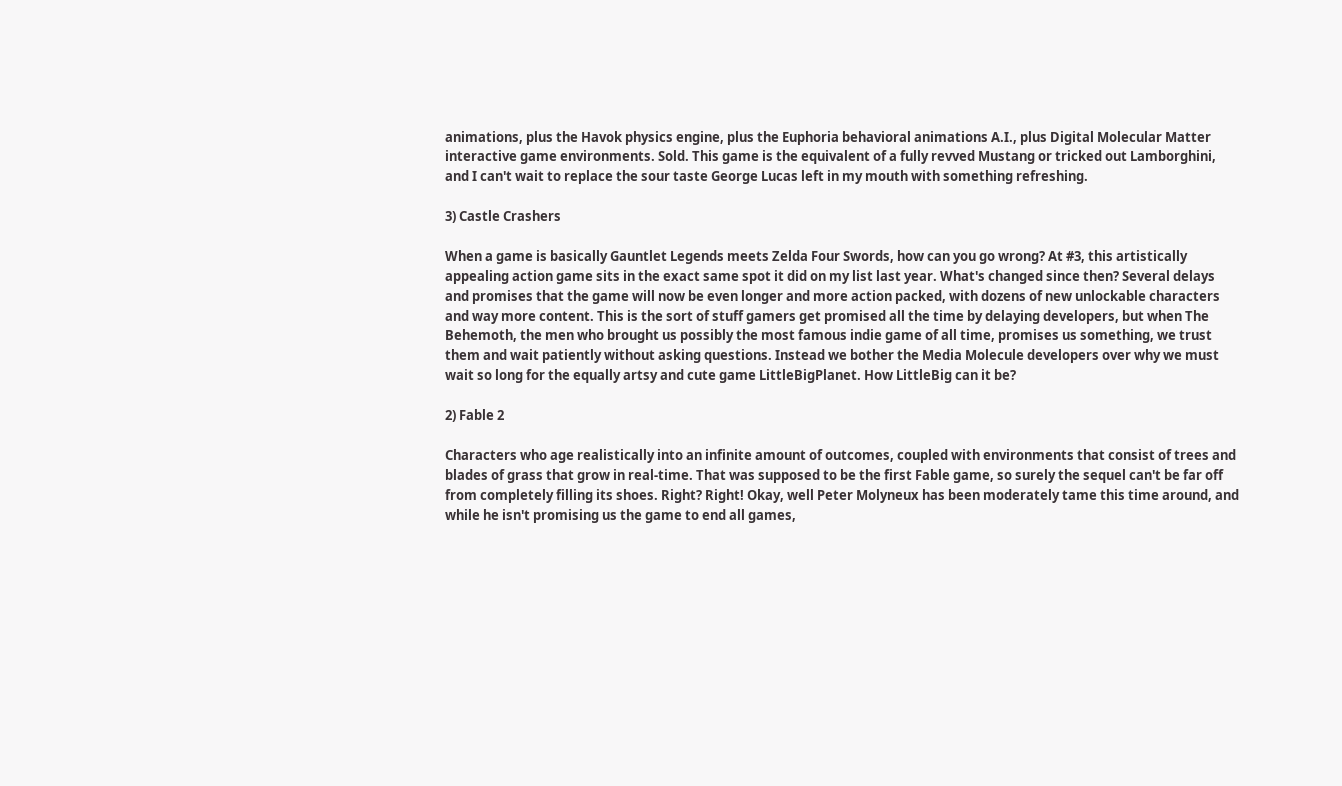animations, plus the Havok physics engine, plus the Euphoria behavioral animations A.I., plus Digital Molecular Matter interactive game environments. Sold. This game is the equivalent of a fully revved Mustang or tricked out Lamborghini, and I can't wait to replace the sour taste George Lucas left in my mouth with something refreshing.

3) Castle Crashers

When a game is basically Gauntlet Legends meets Zelda Four Swords, how can you go wrong? At #3, this artistically appealing action game sits in the exact same spot it did on my list last year. What's changed since then? Several delays and promises that the game will now be even longer and more action packed, with dozens of new unlockable characters and way more content. This is the sort of stuff gamers get promised all the time by delaying developers, but when The Behemoth, the men who brought us possibly the most famous indie game of all time, promises us something, we trust them and wait patiently without asking questions. Instead we bother the Media Molecule developers over why we must wait so long for the equally artsy and cute game LittleBigPlanet. How LittleBig can it be?

2) Fable 2

Characters who age realistically into an infinite amount of outcomes, coupled with environments that consist of trees and blades of grass that grow in real-time. That was supposed to be the first Fable game, so surely the sequel can't be far off from completely filling its shoes. Right? Right! Okay, well Peter Molyneux has been moderately tame this time around, and while he isn't promising us the game to end all games,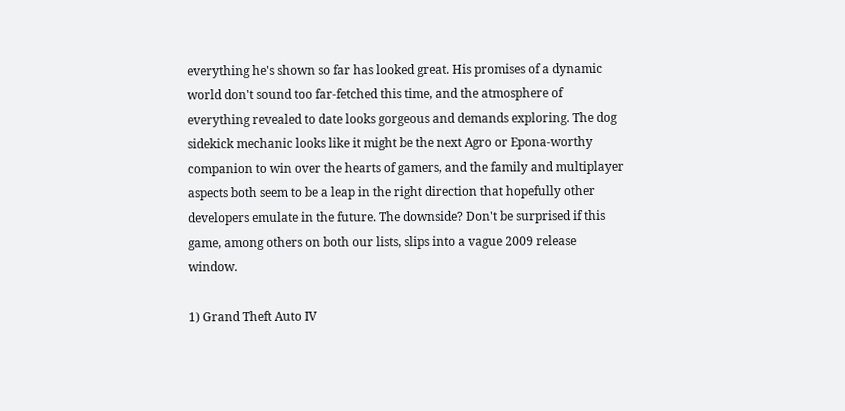everything he's shown so far has looked great. His promises of a dynamic world don't sound too far-fetched this time, and the atmosphere of everything revealed to date looks gorgeous and demands exploring. The dog sidekick mechanic looks like it might be the next Agro or Epona-worthy companion to win over the hearts of gamers, and the family and multiplayer aspects both seem to be a leap in the right direction that hopefully other developers emulate in the future. The downside? Don't be surprised if this game, among others on both our lists, slips into a vague 2009 release window.

1) Grand Theft Auto IV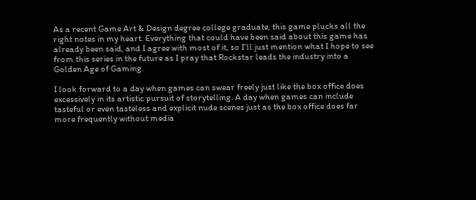As a recent Game Art & Design degree college graduate, this game plucks all the right notes in my heart. Everything that could have been said about this game has already been said, and I agree with most of it, so I'll just mention what I hope to see from this series in the future as I pray that Rockstar leads the industry into a Golden Age of Gaming.

I look forward to a day when games can swear freely just like the box office does excessively in its artistic pursuit of storytelling. A day when games can include tasteful or even tasteless and explicit nude scenes just as the box office does far more frequently without media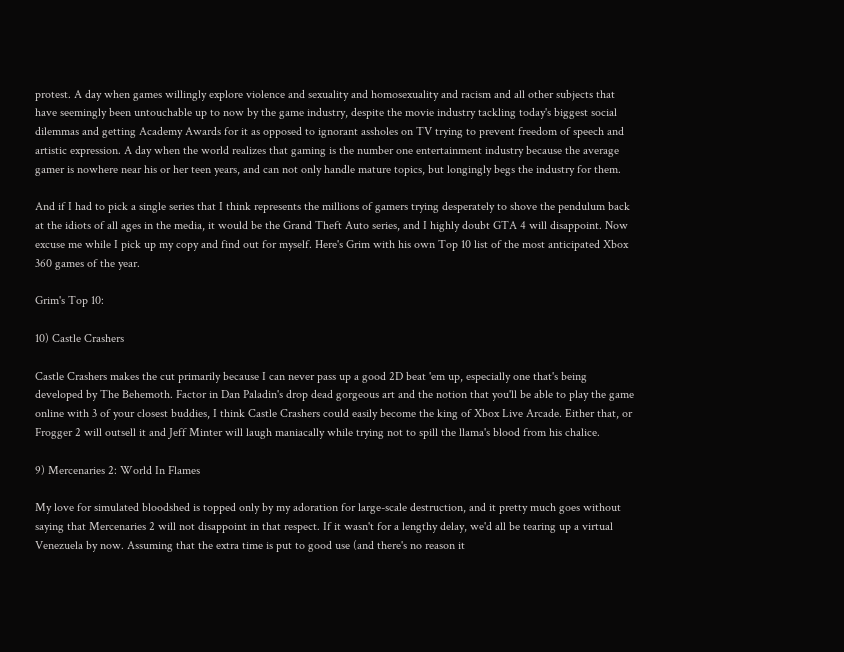protest. A day when games willingly explore violence and sexuality and homosexuality and racism and all other subjects that have seemingly been untouchable up to now by the game industry, despite the movie industry tackling today's biggest social dilemmas and getting Academy Awards for it as opposed to ignorant assholes on TV trying to prevent freedom of speech and artistic expression. A day when the world realizes that gaming is the number one entertainment industry because the average gamer is nowhere near his or her teen years, and can not only handle mature topics, but longingly begs the industry for them.

And if I had to pick a single series that I think represents the millions of gamers trying desperately to shove the pendulum back at the idiots of all ages in the media, it would be the Grand Theft Auto series, and I highly doubt GTA 4 will disappoint. Now excuse me while I pick up my copy and find out for myself. Here's Grim with his own Top 10 list of the most anticipated Xbox 360 games of the year.

Grim's Top 10:

10) Castle Crashers

Castle Crashers makes the cut primarily because I can never pass up a good 2D beat 'em up, especially one that's being developed by The Behemoth. Factor in Dan Paladin's drop dead gorgeous art and the notion that you'll be able to play the game online with 3 of your closest buddies, I think Castle Crashers could easily become the king of Xbox Live Arcade. Either that, or Frogger 2 will outsell it and Jeff Minter will laugh maniacally while trying not to spill the llama's blood from his chalice.

9) Mercenaries 2: World In Flames

My love for simulated bloodshed is topped only by my adoration for large-scale destruction, and it pretty much goes without saying that Mercenaries 2 will not disappoint in that respect. If it wasn't for a lengthy delay, we'd all be tearing up a virtual Venezuela by now. Assuming that the extra time is put to good use (and there's no reason it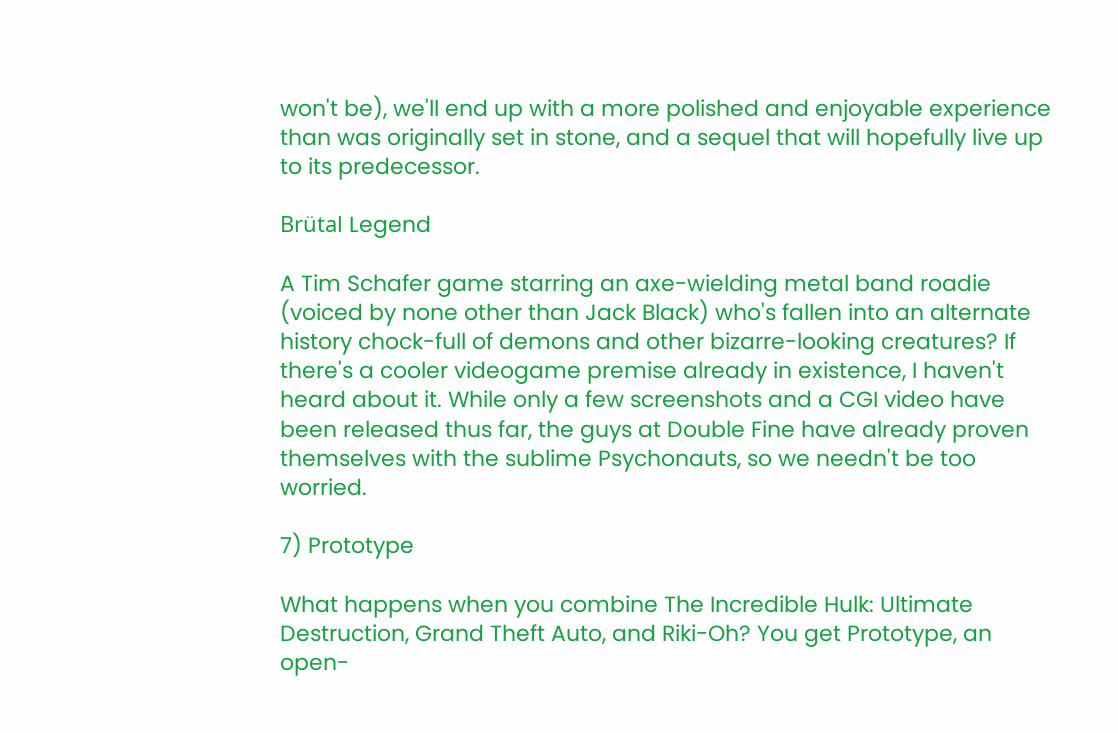won't be), we'll end up with a more polished and enjoyable experience than was originally set in stone, and a sequel that will hopefully live up to its predecessor.

Brütal Legend

A Tim Schafer game starring an axe-wielding metal band roadie (voiced by none other than Jack Black) who's fallen into an alternate history chock-full of demons and other bizarre-looking creatures? If there's a cooler videogame premise already in existence, I haven't heard about it. While only a few screenshots and a CGI video have been released thus far, the guys at Double Fine have already proven themselves with the sublime Psychonauts, so we needn't be too worried.

7) Prototype

What happens when you combine The Incredible Hulk: Ultimate Destruction, Grand Theft Auto, and Riki-Oh? You get Prototype, an open-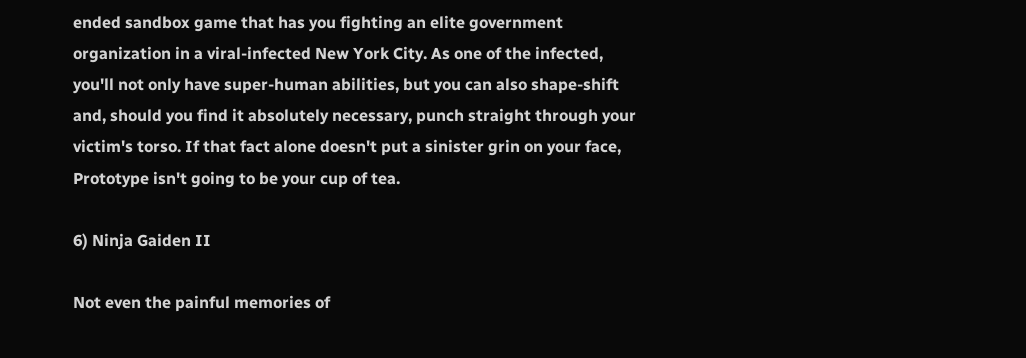ended sandbox game that has you fighting an elite government organization in a viral-infected New York City. As one of the infected, you'll not only have super-human abilities, but you can also shape-shift and, should you find it absolutely necessary, punch straight through your victim's torso. If that fact alone doesn't put a sinister grin on your face, Prototype isn't going to be your cup of tea.

6) Ninja Gaiden II

Not even the painful memories of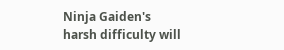Ninja Gaiden's harsh difficulty will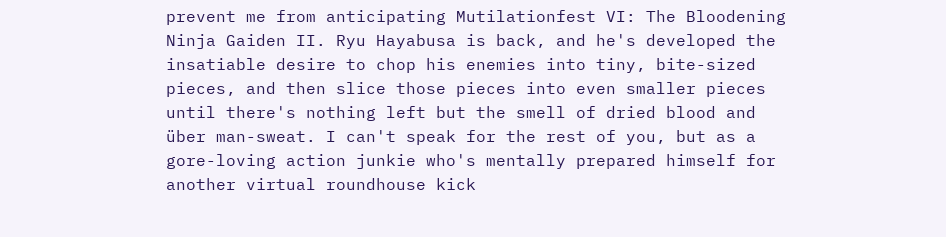prevent me from anticipating Mutilationfest VI: The Bloodening Ninja Gaiden II. Ryu Hayabusa is back, and he's developed the insatiable desire to chop his enemies into tiny, bite-sized pieces, and then slice those pieces into even smaller pieces until there's nothing left but the smell of dried blood and über man-sweat. I can't speak for the rest of you, but as a gore-loving action junkie who's mentally prepared himself for another virtual roundhouse kick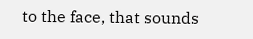to the face, that sounds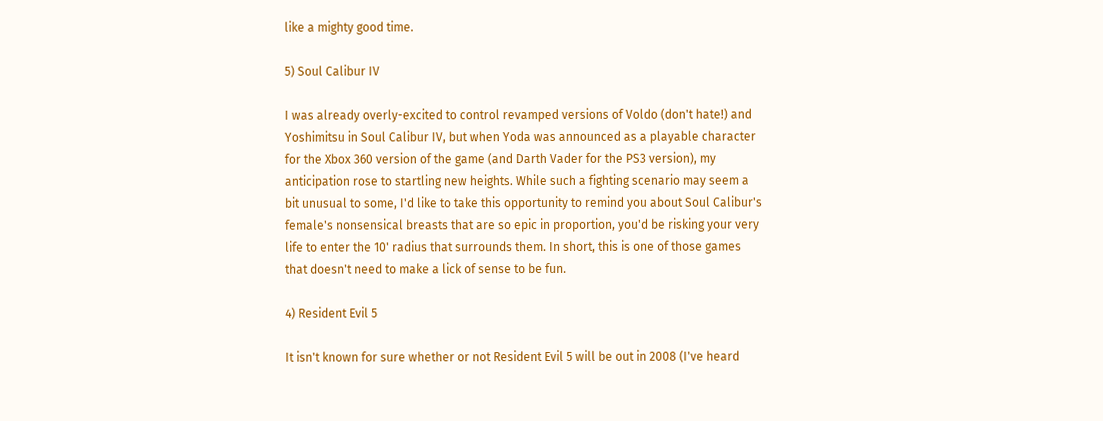like a mighty good time.

5) Soul Calibur IV

I was already overly-excited to control revamped versions of Voldo (don't hate!) and Yoshimitsu in Soul Calibur IV, but when Yoda was announced as a playable character for the Xbox 360 version of the game (and Darth Vader for the PS3 version), my anticipation rose to startling new heights. While such a fighting scenario may seem a bit unusual to some, I'd like to take this opportunity to remind you about Soul Calibur's female's nonsensical breasts that are so epic in proportion, you'd be risking your very life to enter the 10' radius that surrounds them. In short, this is one of those games that doesn't need to make a lick of sense to be fun.

4) Resident Evil 5

It isn't known for sure whether or not Resident Evil 5 will be out in 2008 (I've heard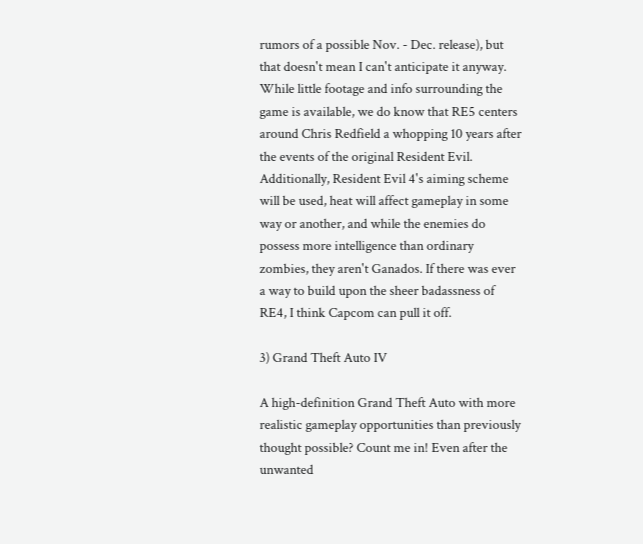rumors of a possible Nov. - Dec. release), but that doesn't mean I can't anticipate it anyway. While little footage and info surrounding the game is available, we do know that RE5 centers around Chris Redfield a whopping 10 years after the events of the original Resident Evil. Additionally, Resident Evil 4's aiming scheme will be used, heat will affect gameplay in some way or another, and while the enemies do possess more intelligence than ordinary zombies, they aren't Ganados. If there was ever a way to build upon the sheer badassness of RE4, I think Capcom can pull it off.

3) Grand Theft Auto IV

A high-definition Grand Theft Auto with more realistic gameplay opportunities than previously thought possible? Count me in! Even after the unwanted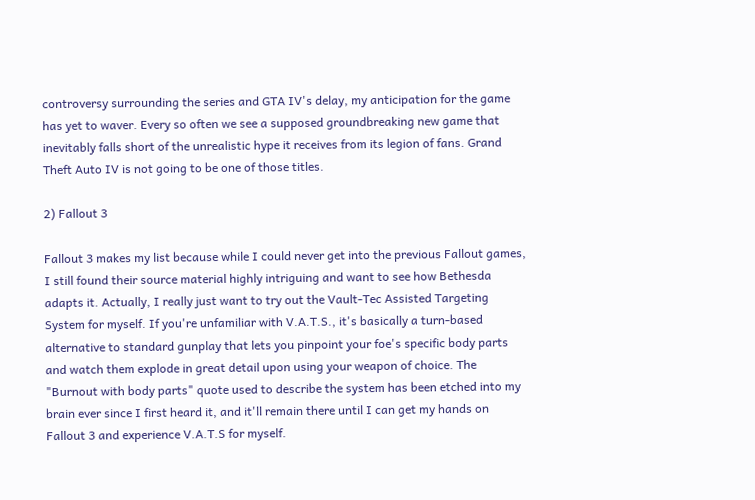controversy surrounding the series and GTA IV's delay, my anticipation for the game has yet to waver. Every so often we see a supposed groundbreaking new game that inevitably falls short of the unrealistic hype it receives from its legion of fans. Grand Theft Auto IV is not going to be one of those titles.

2) Fallout 3

Fallout 3 makes my list because while I could never get into the previous Fallout games, I still found their source material highly intriguing and want to see how Bethesda adapts it. Actually, I really just want to try out the Vault-Tec Assisted Targeting System for myself. If you're unfamiliar with V.A.T.S., it's basically a turn-based alternative to standard gunplay that lets you pinpoint your foe's specific body parts and watch them explode in great detail upon using your weapon of choice. The "Burnout with body parts" quote used to describe the system has been etched into my brain ever since I first heard it, and it'll remain there until I can get my hands on Fallout 3 and experience V.A.T.S for myself.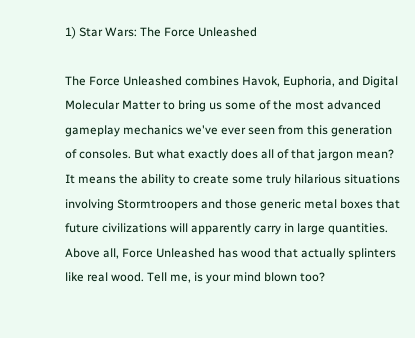1) Star Wars: The Force Unleashed

The Force Unleashed combines Havok, Euphoria, and Digital Molecular Matter to bring us some of the most advanced gameplay mechanics we've ever seen from this generation of consoles. But what exactly does all of that jargon mean? It means the ability to create some truly hilarious situations involving Stormtroopers and those generic metal boxes that future civilizations will apparently carry in large quantities. Above all, Force Unleashed has wood that actually splinters like real wood. Tell me, is your mind blown too?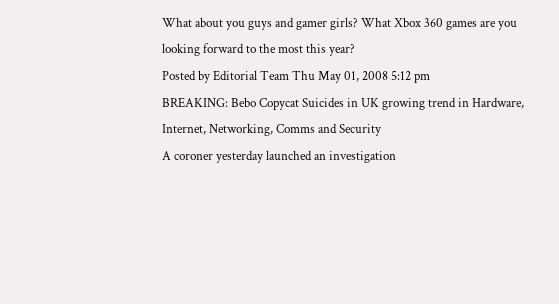What about you guys and gamer girls? What Xbox 360 games are you looking forward to the most this year?
Posted by Editorial Team Thu May 01, 2008 5:12 pm
BREAKING: Bebo Copycat Suicides in UK growing trend in Hardware, Internet, Networking, Comms and Security
A coroner yesterday launched an investigation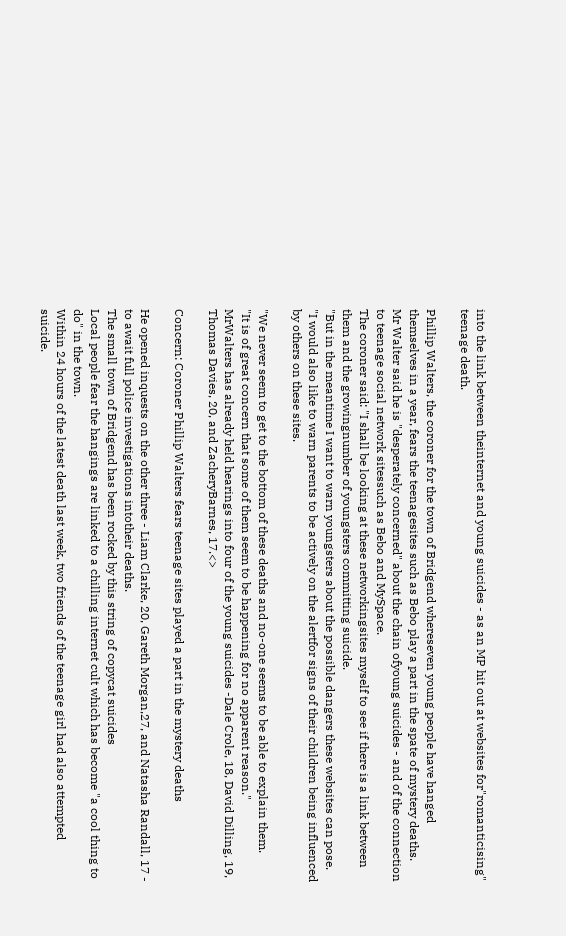into the link between theinternet and young suicides - as an MP hit out at websites for"romanticising" teenage death.

Phillip Walters, the coroner for the town of Bridgend whereseven young people have hanged themselves in a year, fears the teenagesites such as Bebo play a part in the spate of mystery deaths.
Mr Walter said he is "desperately concerned" about the chain ofyoung suicides - and of the connection to teenage social network sitessuch as Bebo and MySpace.
The coroner said: "I shall be looking at these networkingsites myself to see if there is a link between them and the growingnumber of youngsters committing suicide.
"But in the meantime I want to warn youngsters about the possible dangers these websites can pose.
"I would also like to warn parents to be actively on the alertfor signs of their children being influenced by others on these sites.

"We never seem to get to the bottom of these deaths and no-one seems to be able to explain them.
"It is of great concern that some of them seem to be happening for no apparent reason."
MrWalters has already held hearings into four of the young suicides -Dale Crole, 18, David Dilling, 19, Thomas Davies, 20, and ZacheryBarnes, 17.<>

Concern: Coroner Phillip Walters fears teenage sites played a part in the mystery deaths

He opened inquests on the other three - Liam Clarke, 20, Gareth Morgan,27, and Natasha Randall, 17 - to await full police investigations intotheir deaths.
The small town of Bridgend has been rocked by this string of copycat suicides
Local people fear the hangings are linked to a chilling internet cult which has become "a cool thing to do" in the town.
Within 24 hours of the latest death last week, two friends of the teenage girl had also attempted suicide.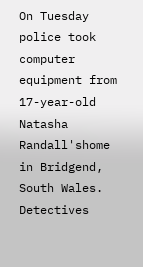On Tuesday police took computer equipment from 17-year-old Natasha Randall'shome in Bridgend, South Wales.
Detectives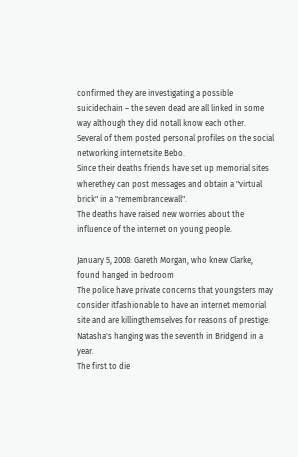confirmed they are investigating a possible suicidechain – the seven dead are all linked in some way although they did notall know each other.
Several of them posted personal profiles on the social networking internetsite Bebo.
Since their deaths friends have set up memorial sites wherethey can post messages and obtain a "virtual brick" in a "remembrancewall".
The deaths have raised new worries about the influence of the internet on young people.

January 5, 2008: Gareth Morgan, who knew Clarke, found hanged in bedroom
The police have private concerns that youngsters may consider itfashionable to have an internet memorial site and are killingthemselves for reasons of prestige.
Natasha's hanging was the seventh in Bridgend in a year.
The first to die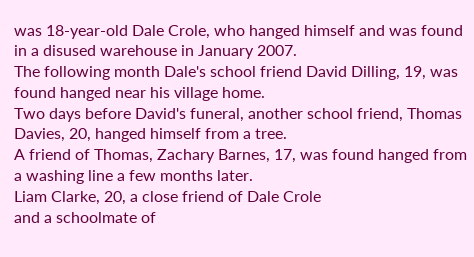was 18-year-old Dale Crole, who hanged himself and was found in a disused warehouse in January 2007.
The following month Dale's school friend David Dilling, 19, was found hanged near his village home.
Two days before David's funeral, another school friend, Thomas Davies, 20, hanged himself from a tree.
A friend of Thomas, Zachary Barnes, 17, was found hanged from a washing line a few months later.
Liam Clarke, 20, a close friend of Dale Crole
and a schoolmate of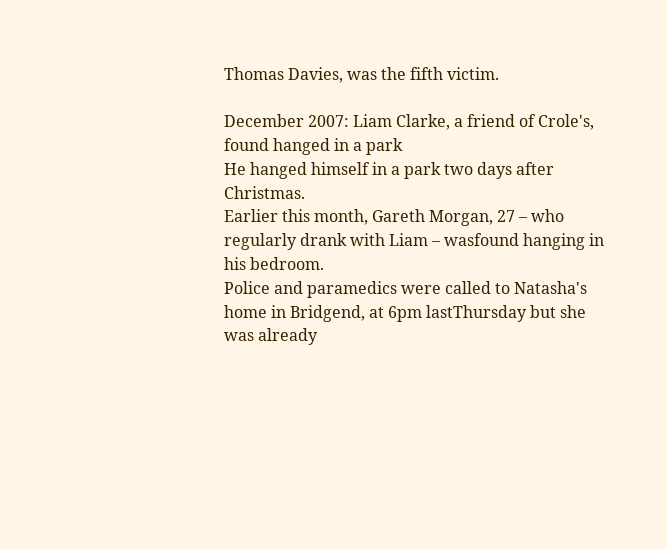Thomas Davies, was the fifth victim.

December 2007: Liam Clarke, a friend of Crole's, found hanged in a park
He hanged himself in a park two days after Christmas.
Earlier this month, Gareth Morgan, 27 – who regularly drank with Liam – wasfound hanging in his bedroom.
Police and paramedics were called to Natasha's home in Bridgend, at 6pm lastThursday but she was already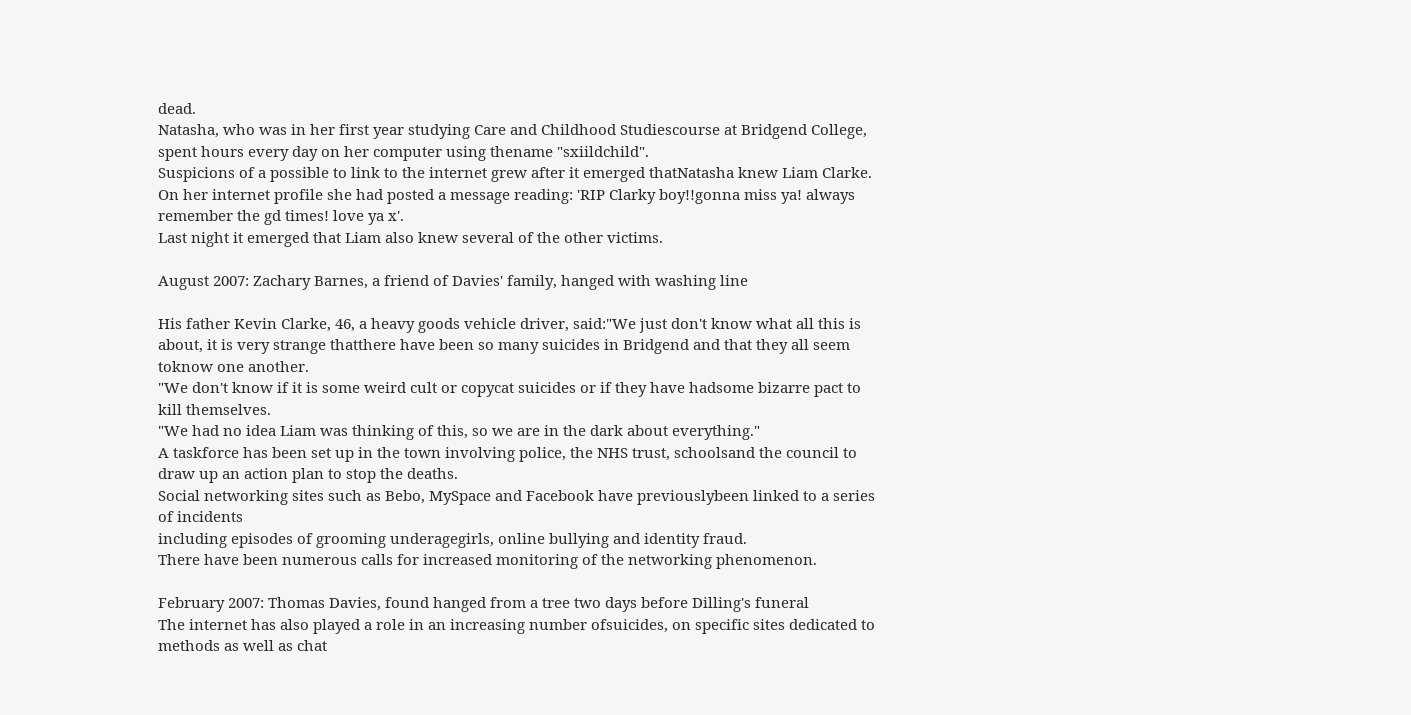dead.
Natasha, who was in her first year studying Care and Childhood Studiescourse at Bridgend College, spent hours every day on her computer using thename "sxiildchild".
Suspicions of a possible to link to the internet grew after it emerged thatNatasha knew Liam Clarke.
On her internet profile she had posted a message reading: 'RIP Clarky boy!!gonna miss ya! always remember the gd times! love ya x'.
Last night it emerged that Liam also knew several of the other victims.

August 2007: Zachary Barnes, a friend of Davies' family, hanged with washing line

His father Kevin Clarke, 46, a heavy goods vehicle driver, said:"We just don't know what all this is about, it is very strange thatthere have been so many suicides in Bridgend and that they all seem toknow one another.
"We don't know if it is some weird cult or copycat suicides or if they have hadsome bizarre pact to kill themselves.
"We had no idea Liam was thinking of this, so we are in the dark about everything."
A taskforce has been set up in the town involving police, the NHS trust, schoolsand the council to draw up an action plan to stop the deaths.
Social networking sites such as Bebo, MySpace and Facebook have previouslybeen linked to a series of incidents
including episodes of grooming underagegirls, online bullying and identity fraud.
There have been numerous calls for increased monitoring of the networking phenomenon.

February 2007: Thomas Davies, found hanged from a tree two days before Dilling's funeral
The internet has also played a role in an increasing number ofsuicides, on specific sites dedicated to methods as well as chat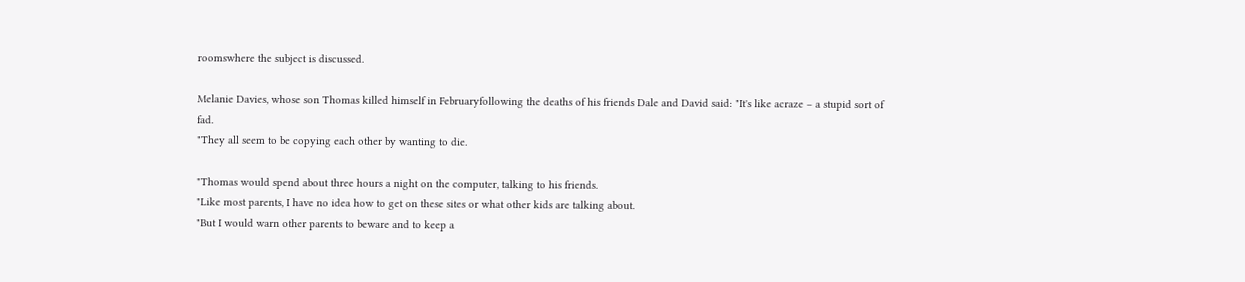roomswhere the subject is discussed.

Melanie Davies, whose son Thomas killed himself in Februaryfollowing the deaths of his friends Dale and David said: "It's like acraze – a stupid sort of fad.
"They all seem to be copying each other by wanting to die.

"Thomas would spend about three hours a night on the computer, talking to his friends.
"Like most parents, I have no idea how to get on these sites or what other kids are talking about.
"But I would warn other parents to beware and to keep a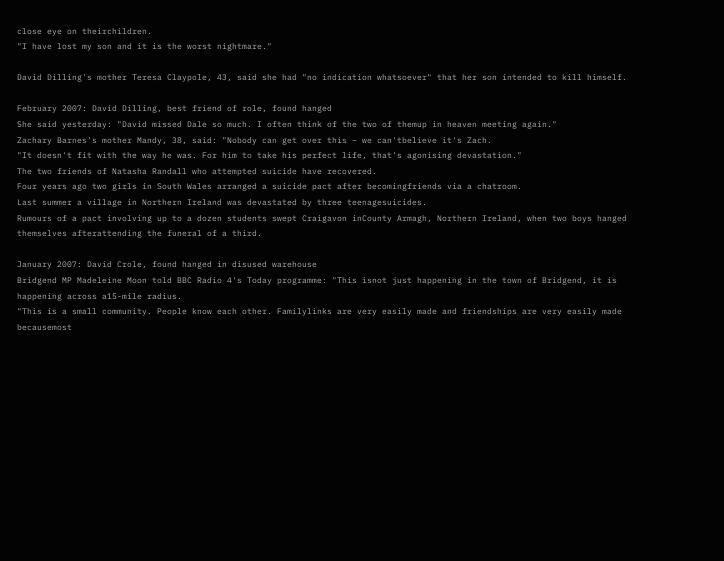close eye on theirchildren.
"I have lost my son and it is the worst nightmare."

David Dilling's mother Teresa Claypole, 43, said she had "no indication whatsoever" that her son intended to kill himself.

February 2007: David Dilling, best friend of role, found hanged
She said yesterday: "David missed Dale so much. I often think of the two of themup in heaven meeting again."
Zachary Barnes's mother Mandy, 38, said: "Nobody can get over this – we can'tbelieve it's Zach.
"It doesn't fit with the way he was. For him to take his perfect life, that's agonising devastation."
The two friends of Natasha Randall who attempted suicide have recovered.
Four years ago two girls in South Wales arranged a suicide pact after becomingfriends via a chatroom.
Last summer a village in Northern Ireland was devastated by three teenagesuicides.
Rumours of a pact involving up to a dozen students swept Craigavon inCounty Armagh, Northern Ireland, when two boys hanged themselves afterattending the funeral of a third.

January 2007: David Crole, found hanged in disused warehouse
Bridgend MP Madeleine Moon told BBC Radio 4's Today programme: "This isnot just happening in the town of Bridgend, it is happening across a15-mile radius.
"This is a small community. People know each other. Familylinks are very easily made and friendships are very easily made becausemost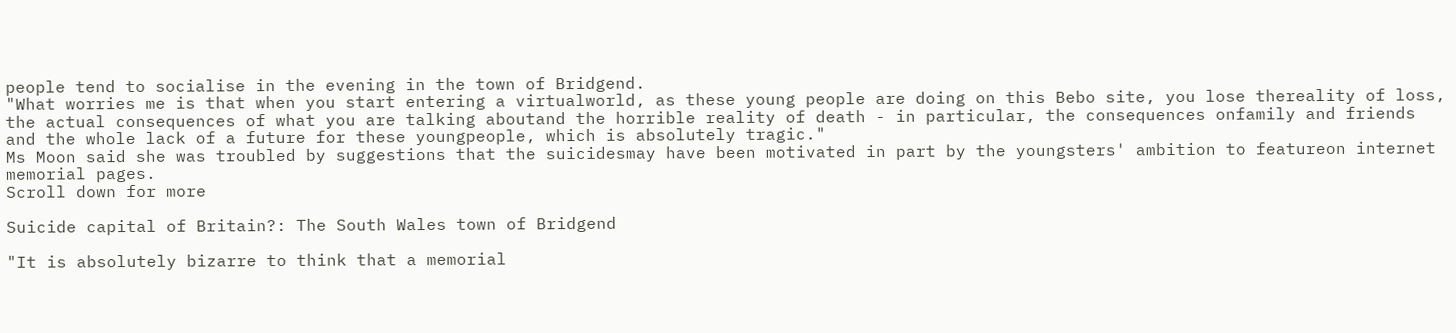people tend to socialise in the evening in the town of Bridgend.
"What worries me is that when you start entering a virtualworld, as these young people are doing on this Bebo site, you lose thereality of loss, the actual consequences of what you are talking aboutand the horrible reality of death - in particular, the consequences onfamily and friends and the whole lack of a future for these youngpeople, which is absolutely tragic."
Ms Moon said she was troubled by suggestions that the suicidesmay have been motivated in part by the youngsters' ambition to featureon internet memorial pages.
Scroll down for more

Suicide capital of Britain?: The South Wales town of Bridgend

"It is absolutely bizarre to think that a memorial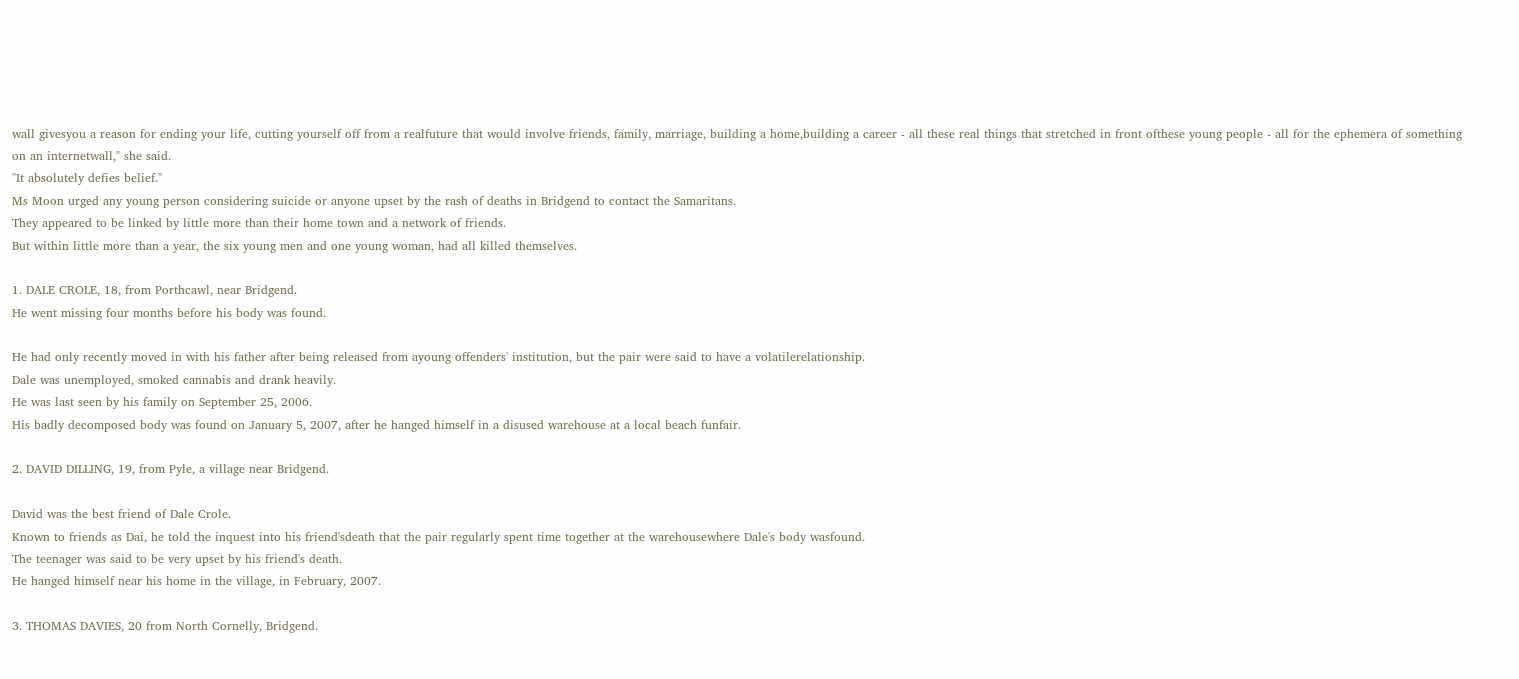wall givesyou a reason for ending your life, cutting yourself off from a realfuture that would involve friends, family, marriage, building a home,building a career - all these real things that stretched in front ofthese young people - all for the ephemera of something on an internetwall," she said.
"It absolutely defies belief."
Ms Moon urged any young person considering suicide or anyone upset by the rash of deaths in Bridgend to contact the Samaritans.
They appeared to be linked by little more than their home town and a network of friends.
But within little more than a year, the six young men and one young woman, had all killed themselves.

1. DALE CROLE, 18, from Porthcawl, near Bridgend.
He went missing four months before his body was found.

He had only recently moved in with his father after being released from ayoung offenders' institution, but the pair were said to have a volatilerelationship.
Dale was unemployed, smoked cannabis and drank heavily.
He was last seen by his family on September 25, 2006.
His badly decomposed body was found on January 5, 2007, after he hanged himself in a disused warehouse at a local beach funfair.

2. DAVID DILLING, 19, from Pyle, a village near Bridgend.

David was the best friend of Dale Crole.
Known to friends as Dai, he told the inquest into his friend'sdeath that the pair regularly spent time together at the warehousewhere Dale's body wasfound.
The teenager was said to be very upset by his friend's death.
He hanged himself near his home in the village, in February, 2007.

3. THOMAS DAVIES, 20 from North Cornelly, Bridgend.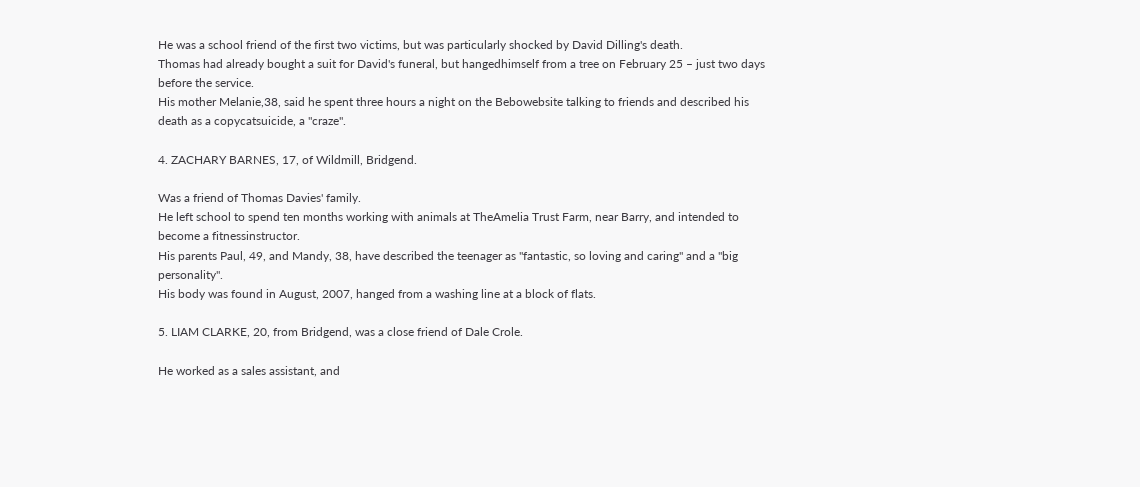He was a school friend of the first two victims, but was particularly shocked by David Dilling's death.
Thomas had already bought a suit for David's funeral, but hangedhimself from a tree on February 25 – just two days before the service.
His mother Melanie,38, said he spent three hours a night on the Bebowebsite talking to friends and described his death as a copycatsuicide, a "craze".

4. ZACHARY BARNES, 17, of Wildmill, Bridgend.

Was a friend of Thomas Davies' family.
He left school to spend ten months working with animals at TheAmelia Trust Farm, near Barry, and intended to become a fitnessinstructor.
His parents Paul, 49, and Mandy, 38, have described the teenager as "fantastic, so loving and caring" and a "big personality".
His body was found in August, 2007, hanged from a washing line at a block of flats.

5. LIAM CLARKE, 20, from Bridgend, was a close friend of Dale Crole.

He worked as a sales assistant, and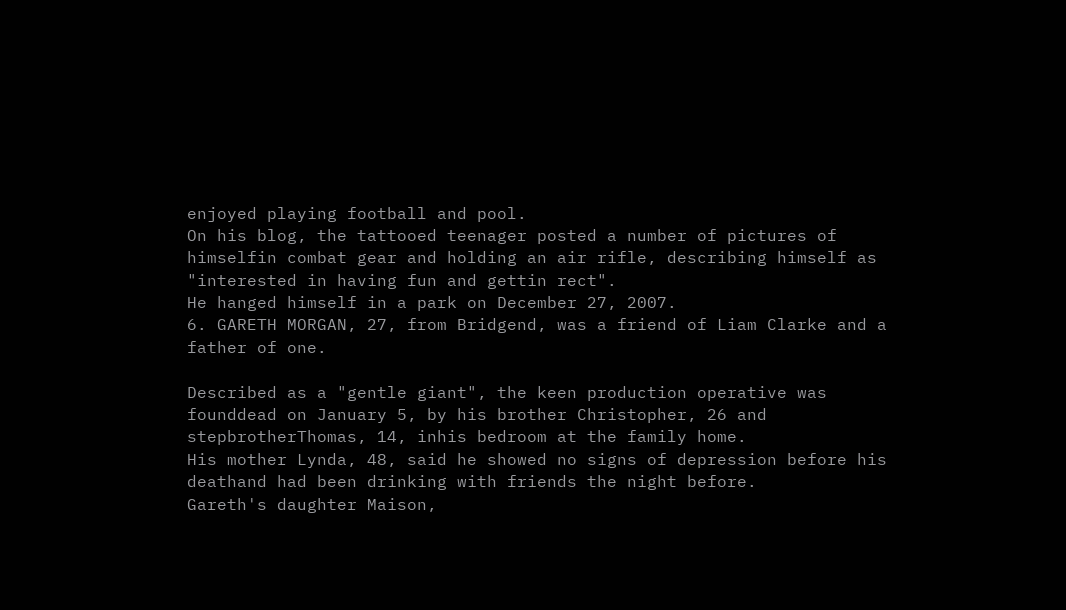enjoyed playing football and pool.
On his blog, the tattooed teenager posted a number of pictures of himselfin combat gear and holding an air rifle, describing himself as "interested in having fun and gettin rect".
He hanged himself in a park on December 27, 2007.
6. GARETH MORGAN, 27, from Bridgend, was a friend of Liam Clarke and a father of one.

Described as a "gentle giant", the keen production operative was founddead on January 5, by his brother Christopher, 26 and stepbrotherThomas, 14, inhis bedroom at the family home.
His mother Lynda, 48, said he showed no signs of depression before his deathand had been drinking with friends the night before.
Gareth's daughter Maison,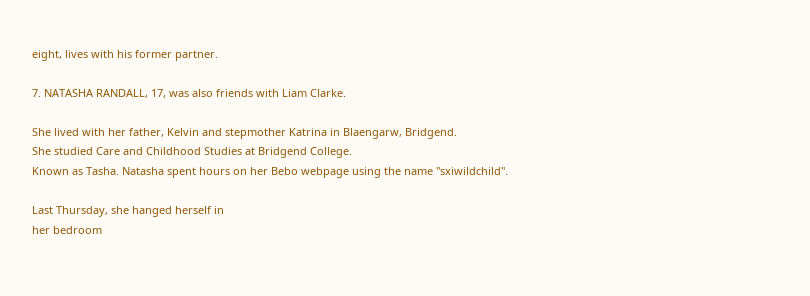eight, lives with his former partner.

7. NATASHA RANDALL, 17, was also friends with Liam Clarke.

She lived with her father, Kelvin and stepmother Katrina in Blaengarw, Bridgend.
She studied Care and Childhood Studies at Bridgend College.
Known as Tasha. Natasha spent hours on her Bebo webpage using the name "sxiwildchild".

Last Thursday, she hanged herself in
her bedroom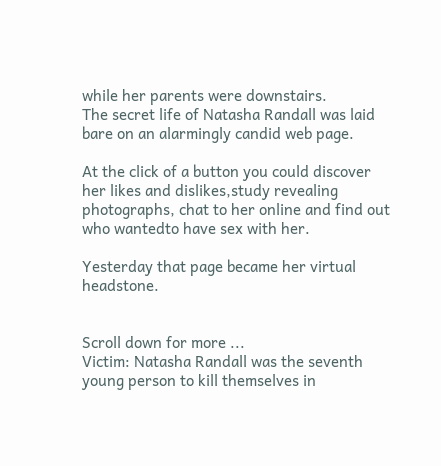while her parents were downstairs.
The secret life of Natasha Randall was laid bare on an alarmingly candid web page.

At the click of a button you could discover her likes and dislikes,study revealing photographs, chat to her online and find out who wantedto have sex with her.

Yesterday that page became her virtual headstone.


Scroll down for more ...
Victim: Natasha Randall was the seventh young person to kill themselves in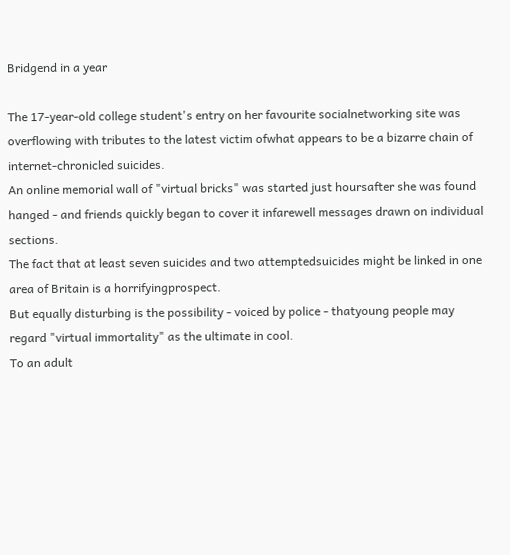Bridgend in a year

The 17-year-old college student's entry on her favourite socialnetworking site was overflowing with tributes to the latest victim ofwhat appears to be a bizarre chain of internet-chronicled suicides.
An online memorial wall of "virtual bricks" was started just hoursafter she was found hanged - and friends quickly began to cover it infarewell messages drawn on individual sections.
The fact that at least seven suicides and two attemptedsuicides might be linked in one area of Britain is a horrifyingprospect.
But equally disturbing is the possibility - voiced by police - thatyoung people may regard "virtual immortality" as the ultimate in cool.
To an adult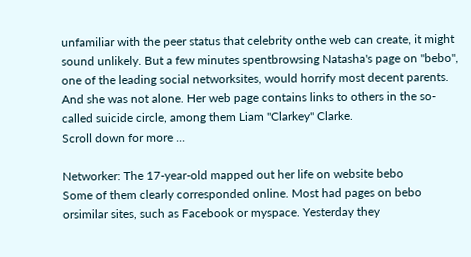unfamiliar with the peer status that celebrity onthe web can create, it might sound unlikely. But a few minutes spentbrowsing Natasha's page on "bebo", one of the leading social networksites, would horrify most decent parents.
And she was not alone. Her web page contains links to others in the so-called suicide circle, among them Liam "Clarkey" Clarke.
Scroll down for more ...

Networker: The 17-year-old mapped out her life on website bebo
Some of them clearly corresponded online. Most had pages on bebo orsimilar sites, such as Facebook or myspace. Yesterday they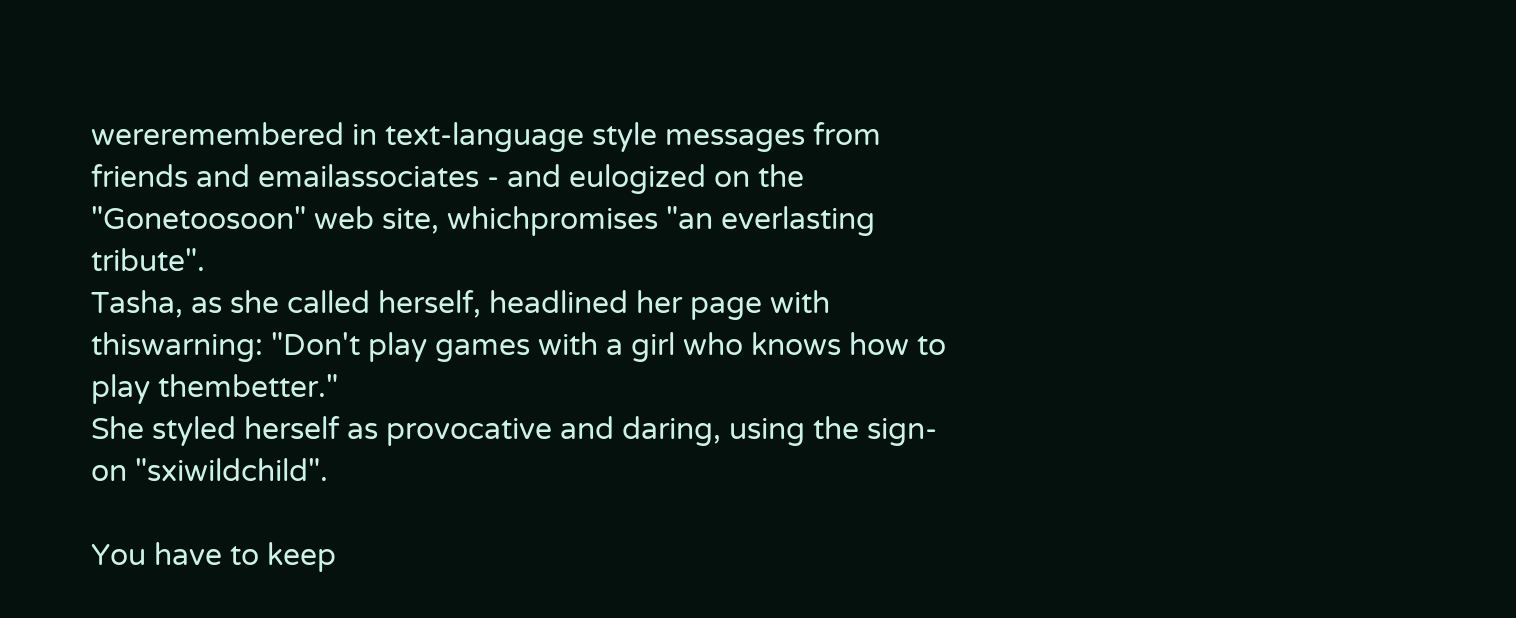wereremembered in text-language style messages from friends and emailassociates - and eulogized on the "Gonetoosoon" web site, whichpromises "an everlasting tribute".
Tasha, as she called herself, headlined her page with thiswarning: "Don't play games with a girl who knows how to play thembetter."
She styled herself as provocative and daring, using the sign-on "sxiwildchild".

You have to keep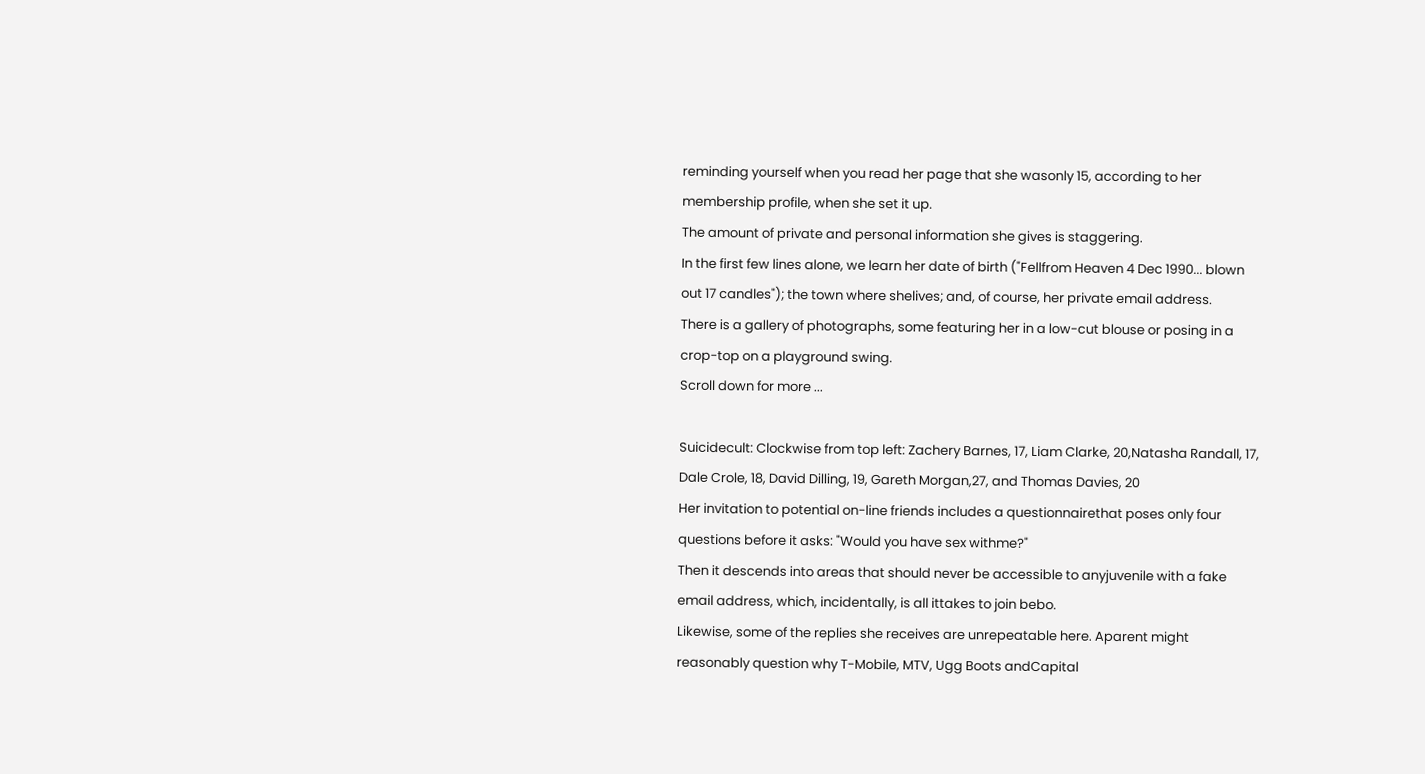reminding yourself when you read her page that she wasonly 15, according to her membership profile, when she set it up.
The amount of private and personal information she gives is staggering.
In the first few lines alone, we learn her date of birth ("Fellfrom Heaven 4 Dec 1990... blown out 17 candles"); the town where shelives; and, of course, her private email address.
There is a gallery of photographs, some featuring her in a low-cut blouse or posing in a crop-top on a playground swing.
Scroll down for more ...

Suicidecult: Clockwise from top left: Zachery Barnes, 17, Liam Clarke, 20,Natasha Randall, 17, Dale Crole, 18, David Dilling, 19, Gareth Morgan,27, and Thomas Davies, 20
Her invitation to potential on-line friends includes a questionnairethat poses only four questions before it asks: "Would you have sex withme?"
Then it descends into areas that should never be accessible to anyjuvenile with a fake email address, which, incidentally, is all ittakes to join bebo.
Likewise, some of the replies she receives are unrepeatable here. Aparent might reasonably question why T-Mobile, MTV, Ugg Boots andCapital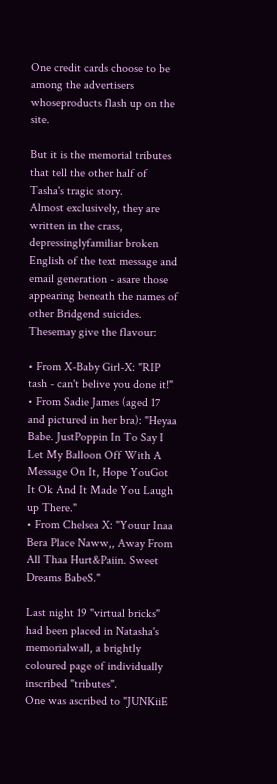One credit cards choose to be among the advertisers whoseproducts flash up on the site.

But it is the memorial tributes that tell the other half of Tasha's tragic story.
Almost exclusively, they are written in the crass, depressinglyfamiliar broken English of the text message and email generation - asare those appearing beneath the names of other Bridgend suicides. Thesemay give the flavour:

• From X-Baby Girl-X: "RIP tash - can't belive you done it!"
• From Sadie James (aged 17 and pictured in her bra): "Heyaa Babe. JustPoppin In To Say I Let My Balloon Off With A Message On It, Hope YouGot It Ok And It Made You Laugh up There."
• From Chelsea X: "Youur Inaa Bera Place Naww,, Away From All Thaa Hurt&Paiin. Sweet Dreams BabeS."

Last night 19 "virtual bricks" had been placed in Natasha's memorialwall, a brightly coloured page of individually inscribed "tributes".
One was ascribed to "JUNKiiE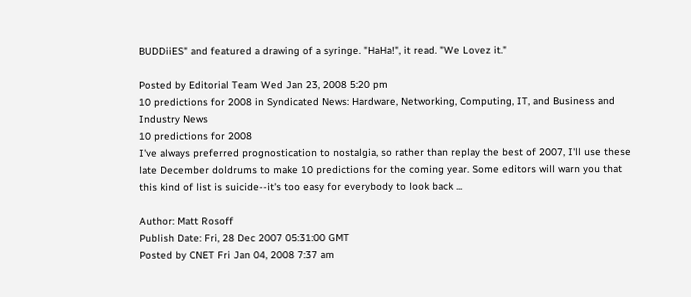BUDDiiES" and featured a drawing of a syringe. "HaHa!", it read. "We Lovez it."

Posted by Editorial Team Wed Jan 23, 2008 5:20 pm
10 predictions for 2008 in Syndicated News: Hardware, Networking, Computing, IT, and Business and Industry News
10 predictions for 2008
I've always preferred prognostication to nostalgia, so rather than replay the best of 2007, I'll use these late December doldrums to make 10 predictions for the coming year. Some editors will warn you that this kind of list is suicide--it's too easy for everybody to look back ...

Author: Matt Rosoff
Publish Date: Fri, 28 Dec 2007 05:31:00 GMT
Posted by CNET Fri Jan 04, 2008 7:37 am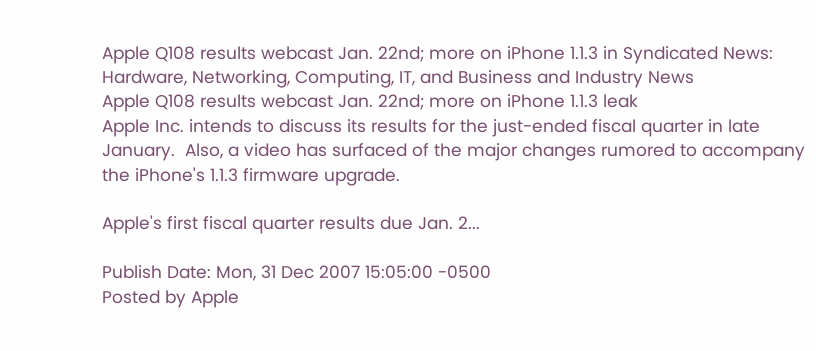Apple Q108 results webcast Jan. 22nd; more on iPhone 1.1.3 in Syndicated News: Hardware, Networking, Computing, IT, and Business and Industry News
Apple Q108 results webcast Jan. 22nd; more on iPhone 1.1.3 leak
Apple Inc. intends to discuss its results for the just-ended fiscal quarter in late January.  Also, a video has surfaced of the major changes rumored to accompany the iPhone's 1.1.3 firmware upgrade.

Apple's first fiscal quarter results due Jan. 2...

Publish Date: Mon, 31 Dec 2007 15:05:00 -0500
Posted by Apple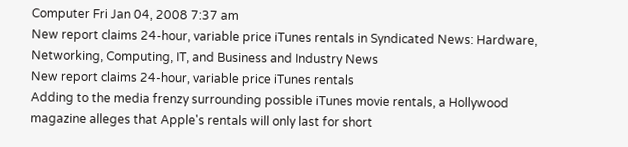Computer Fri Jan 04, 2008 7:37 am
New report claims 24-hour, variable price iTunes rentals in Syndicated News: Hardware, Networking, Computing, IT, and Business and Industry News
New report claims 24-hour, variable price iTunes rentals
Adding to the media frenzy surrounding possible iTunes movie rentals, a Hollywood magazine alleges that Apple's rentals will only last for short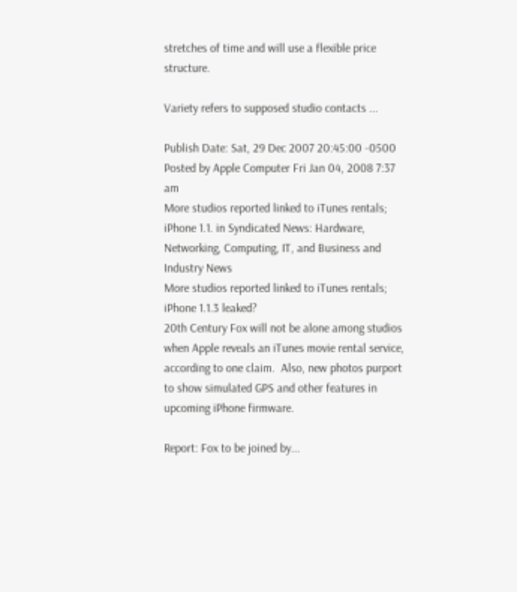stretches of time and will use a flexible price structure.

Variety refers to supposed studio contacts ...

Publish Date: Sat, 29 Dec 2007 20:45:00 -0500
Posted by Apple Computer Fri Jan 04, 2008 7:37 am
More studios reported linked to iTunes rentals; iPhone 1.1. in Syndicated News: Hardware, Networking, Computing, IT, and Business and Industry News
More studios reported linked to iTunes rentals; iPhone 1.1.3 leaked?
20th Century Fox will not be alone among studios when Apple reveals an iTunes movie rental service, according to one claim.  Also, new photos purport to show simulated GPS and other features in upcoming iPhone firmware.

Report: Fox to be joined by...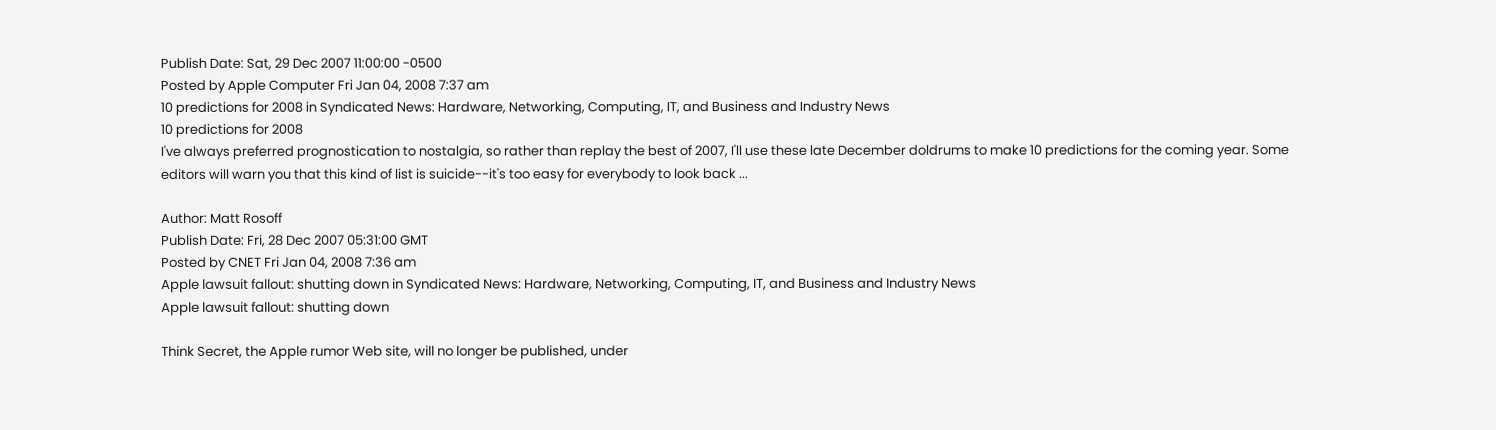Publish Date: Sat, 29 Dec 2007 11:00:00 -0500
Posted by Apple Computer Fri Jan 04, 2008 7:37 am
10 predictions for 2008 in Syndicated News: Hardware, Networking, Computing, IT, and Business and Industry News
10 predictions for 2008
I've always preferred prognostication to nostalgia, so rather than replay the best of 2007, I'll use these late December doldrums to make 10 predictions for the coming year. Some editors will warn you that this kind of list is suicide--it's too easy for everybody to look back ...

Author: Matt Rosoff
Publish Date: Fri, 28 Dec 2007 05:31:00 GMT
Posted by CNET Fri Jan 04, 2008 7:36 am
Apple lawsuit fallout: shutting down in Syndicated News: Hardware, Networking, Computing, IT, and Business and Industry News
Apple lawsuit fallout: shutting down

Think Secret, the Apple rumor Web site, will no longer be published, under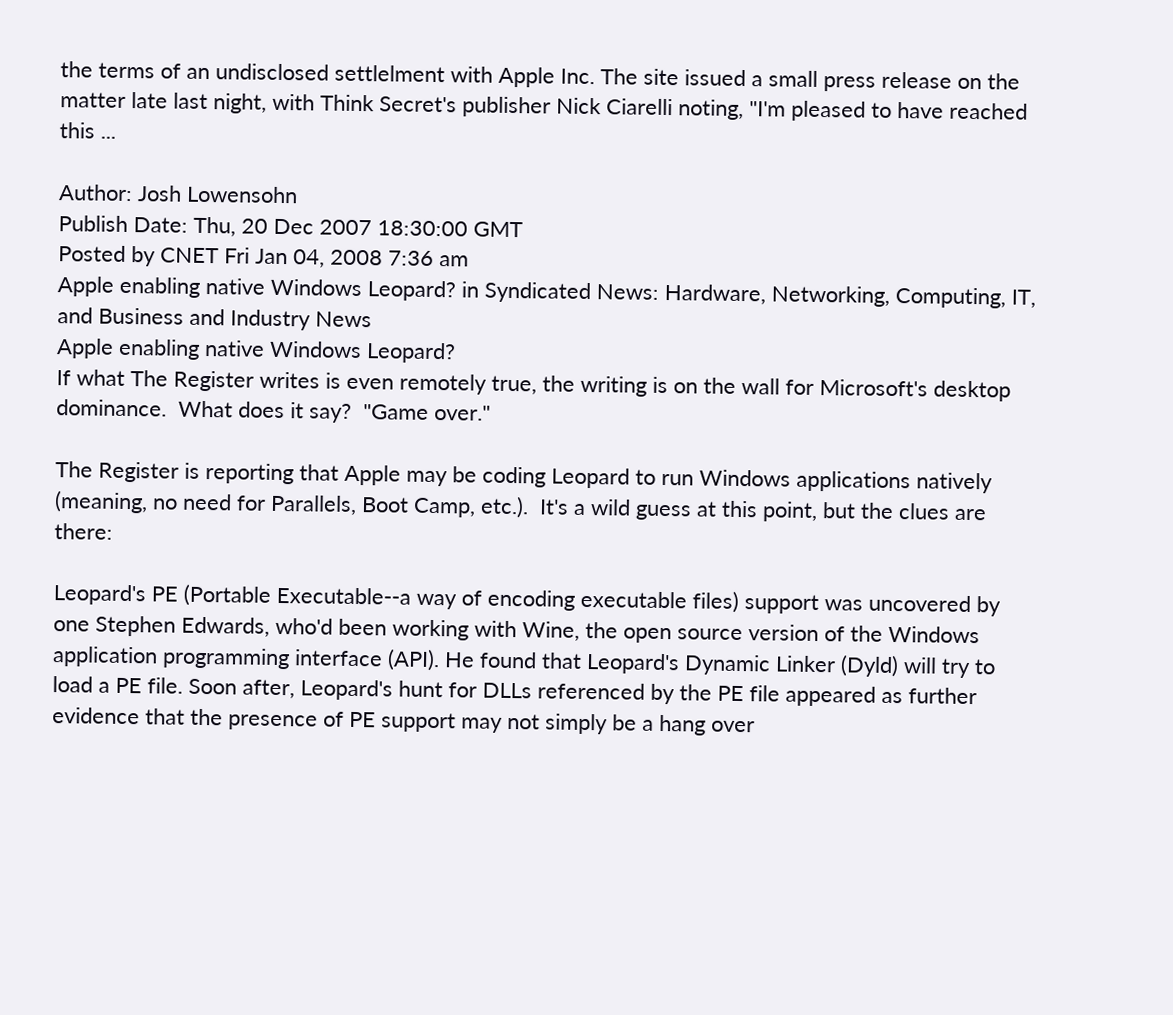the terms of an undisclosed settlelment with Apple Inc. The site issued a small press release on the matter late last night, with Think Secret's publisher Nick Ciarelli noting, "I'm pleased to have reached this ...

Author: Josh Lowensohn
Publish Date: Thu, 20 Dec 2007 18:30:00 GMT
Posted by CNET Fri Jan 04, 2008 7:36 am
Apple enabling native Windows Leopard? in Syndicated News: Hardware, Networking, Computing, IT, and Business and Industry News
Apple enabling native Windows Leopard?
If what The Register writes is even remotely true, the writing is on the wall for Microsoft's desktop dominance.  What does it say?  "Game over."

The Register is reporting that Apple may be coding Leopard to run Windows applications natively (meaning, no need for Parallels, Boot Camp, etc.).  It's a wild guess at this point, but the clues are there:

Leopard's PE (Portable Executable--a way of encoding executable files) support was uncovered by one Stephen Edwards, who'd been working with Wine, the open source version of the Windows application programming interface (API). He found that Leopard's Dynamic Linker (Dyld) will try to load a PE file. Soon after, Leopard's hunt for DLLs referenced by the PE file appeared as further evidence that the presence of PE support may not simply be a hang over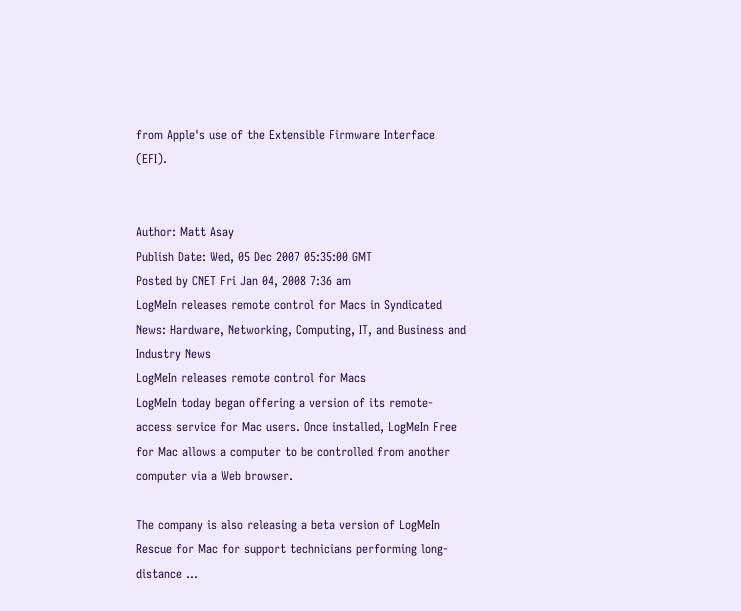from Apple's use of the Extensible Firmware Interface (EFI).


Author: Matt Asay
Publish Date: Wed, 05 Dec 2007 05:35:00 GMT
Posted by CNET Fri Jan 04, 2008 7:36 am
LogMeIn releases remote control for Macs in Syndicated News: Hardware, Networking, Computing, IT, and Business and Industry News
LogMeIn releases remote control for Macs
LogMeIn today began offering a version of its remote-access service for Mac users. Once installed, LogMeIn Free for Mac allows a computer to be controlled from another computer via a Web browser.

The company is also releasing a beta version of LogMeIn Rescue for Mac for support technicians performing long-distance ...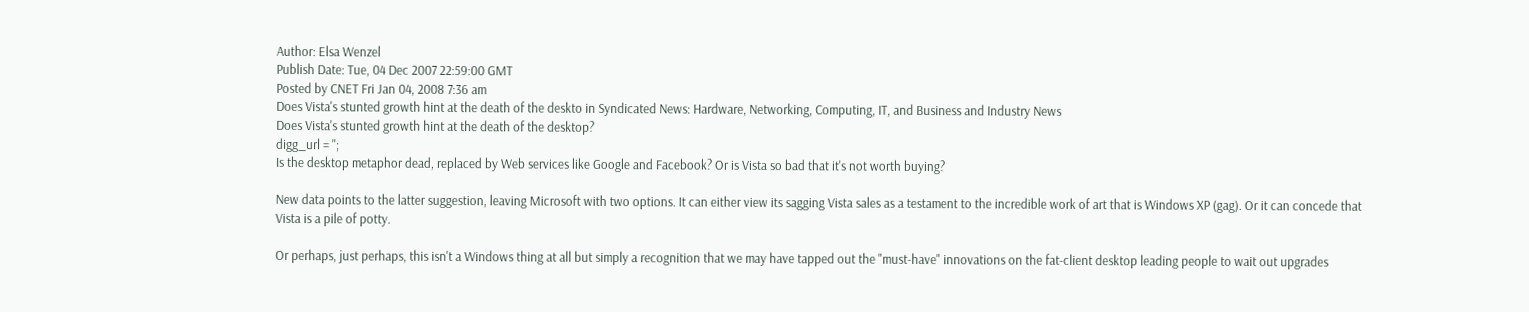Author: Elsa Wenzel
Publish Date: Tue, 04 Dec 2007 22:59:00 GMT
Posted by CNET Fri Jan 04, 2008 7:36 am
Does Vista's stunted growth hint at the death of the deskto in Syndicated News: Hardware, Networking, Computing, IT, and Business and Industry News
Does Vista's stunted growth hint at the death of the desktop?
digg_url = '';
Is the desktop metaphor dead, replaced by Web services like Google and Facebook? Or is Vista so bad that it's not worth buying?

New data points to the latter suggestion, leaving Microsoft with two options. It can either view its sagging Vista sales as a testament to the incredible work of art that is Windows XP (gag). Or it can concede that Vista is a pile of potty.

Or perhaps, just perhaps, this isn't a Windows thing at all but simply a recognition that we may have tapped out the "must-have" innovations on the fat-client desktop leading people to wait out upgrades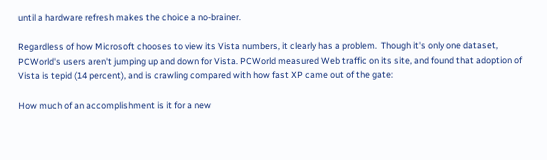until a hardware refresh makes the choice a no-brainer.

Regardless of how Microsoft chooses to view its Vista numbers, it clearly has a problem.  Though it's only one dataset, PCWorld's users aren't jumping up and down for Vista. PCWorld measured Web traffic on its site, and found that adoption of Vista is tepid (14 percent), and is crawling compared with how fast XP came out of the gate:

How much of an accomplishment is it for a new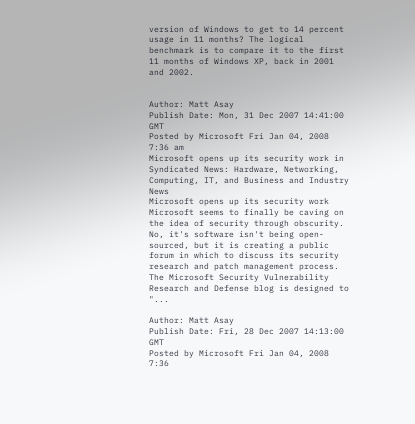version of Windows to get to 14 percent usage in 11 months? The logical benchmark is to compare it to the first 11 months of Windows XP, back in 2001 and 2002.


Author: Matt Asay
Publish Date: Mon, 31 Dec 2007 14:41:00 GMT
Posted by Microsoft Fri Jan 04, 2008 7:36 am
Microsoft opens up its security work in Syndicated News: Hardware, Networking, Computing, IT, and Business and Industry News
Microsoft opens up its security work
Microsoft seems to finally be caving on the idea of security through obscurity.  No, it's software isn't being open-sourced, but it is creating a public forum in which to discuss its security research and patch management process. The Microsoft Security Vulnerability Research and Defense blog is designed to "...

Author: Matt Asay
Publish Date: Fri, 28 Dec 2007 14:13:00 GMT
Posted by Microsoft Fri Jan 04, 2008 7:36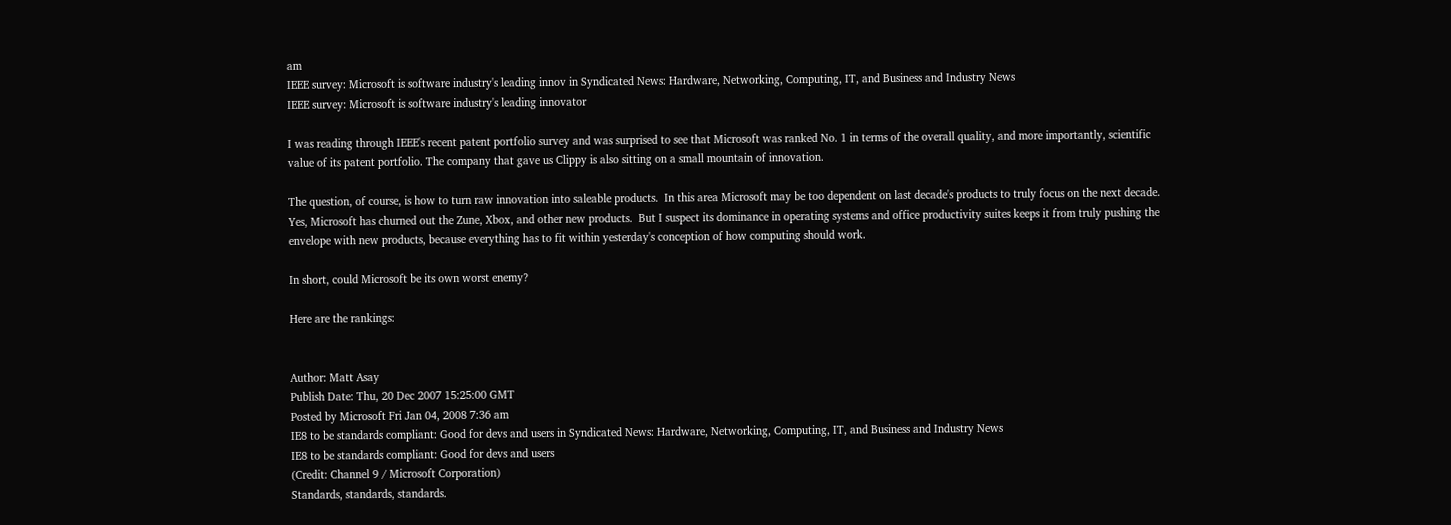am
IEEE survey: Microsoft is software industry's leading innov in Syndicated News: Hardware, Networking, Computing, IT, and Business and Industry News
IEEE survey: Microsoft is software industry's leading innovator

I was reading through IEEE's recent patent portfolio survey and was surprised to see that Microsoft was ranked No. 1 in terms of the overall quality, and more importantly, scientific value of its patent portfolio. The company that gave us Clippy is also sitting on a small mountain of innovation.

The question, of course, is how to turn raw innovation into saleable products.  In this area Microsoft may be too dependent on last decade's products to truly focus on the next decade. Yes, Microsoft has churned out the Zune, Xbox, and other new products.  But I suspect its dominance in operating systems and office productivity suites keeps it from truly pushing the envelope with new products, because everything has to fit within yesterday's conception of how computing should work.

In short, could Microsoft be its own worst enemy?

Here are the rankings:


Author: Matt Asay
Publish Date: Thu, 20 Dec 2007 15:25:00 GMT
Posted by Microsoft Fri Jan 04, 2008 7:36 am
IE8 to be standards compliant: Good for devs and users in Syndicated News: Hardware, Networking, Computing, IT, and Business and Industry News
IE8 to be standards compliant: Good for devs and users
(Credit: Channel 9 / Microsoft Corporation)
Standards, standards, standards.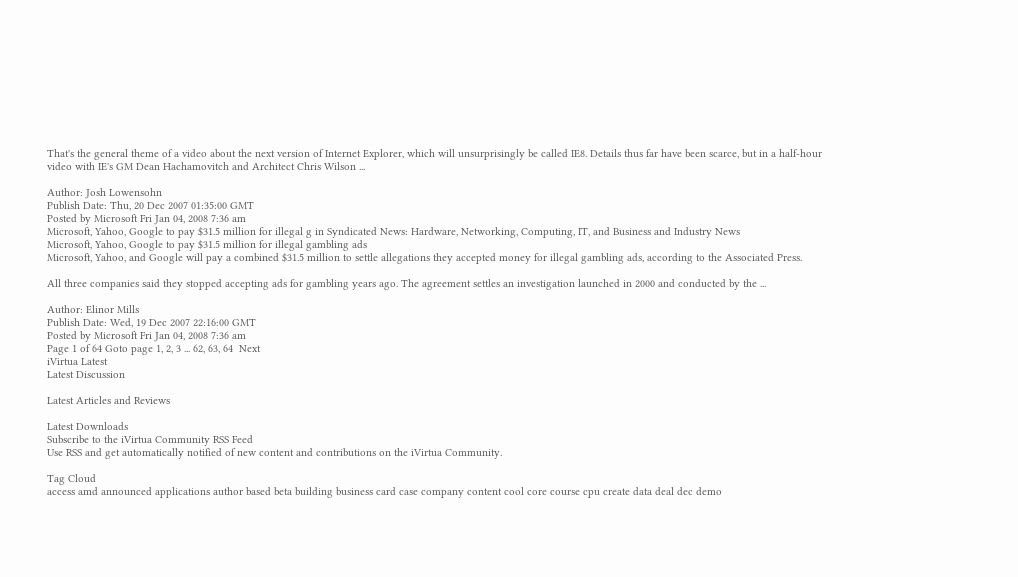That's the general theme of a video about the next version of Internet Explorer, which will unsurprisingly be called IE8. Details thus far have been scarce, but in a half-hour video with IE's GM Dean Hachamovitch and Architect Chris Wilson ...

Author: Josh Lowensohn
Publish Date: Thu, 20 Dec 2007 01:35:00 GMT
Posted by Microsoft Fri Jan 04, 2008 7:36 am
Microsoft, Yahoo, Google to pay $31.5 million for illegal g in Syndicated News: Hardware, Networking, Computing, IT, and Business and Industry News
Microsoft, Yahoo, Google to pay $31.5 million for illegal gambling ads
Microsoft, Yahoo, and Google will pay a combined $31.5 million to settle allegations they accepted money for illegal gambling ads, according to the Associated Press.

All three companies said they stopped accepting ads for gambling years ago. The agreement settles an investigation launched in 2000 and conducted by the ...

Author: Elinor Mills
Publish Date: Wed, 19 Dec 2007 22:16:00 GMT
Posted by Microsoft Fri Jan 04, 2008 7:36 am
Page 1 of 64 Goto page 1, 2, 3 ... 62, 63, 64  Next
iVirtua Latest
Latest Discussion

Latest Articles and Reviews

Latest Downloads
Subscribe to the iVirtua Community RSS Feed
Use RSS and get automatically notified of new content and contributions on the iVirtua Community.

Tag Cloud
access amd announced applications author based beta building business card case company content cool core course cpu create data deal dec demo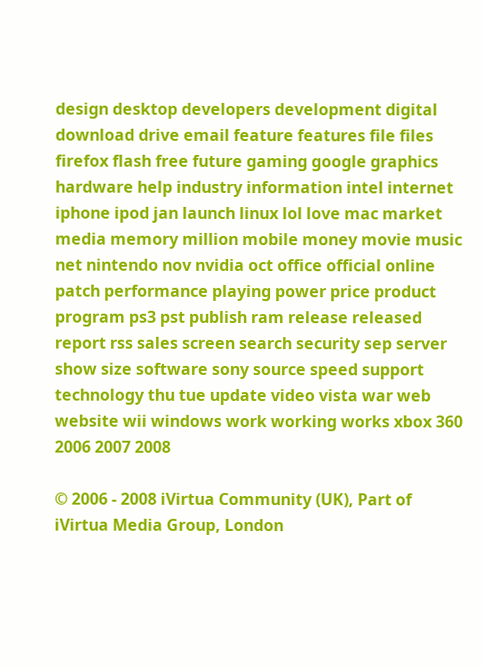design desktop developers development digital download drive email feature features file files firefox flash free future gaming google graphics hardware help industry information intel internet iphone ipod jan launch linux lol love mac market media memory million mobile money movie music net nintendo nov nvidia oct office official online patch performance playing power price product program ps3 pst publish ram release released report rss sales screen search security sep server show size software sony source speed support technology thu tue update video vista war web website wii windows work working works xbox 360 2006 2007 2008

© 2006 - 2008 iVirtua Community (UK), Part of iVirtua Media Group, London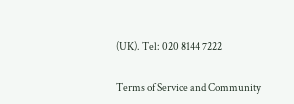(UK). Tel: 020 8144 7222

Terms of Service and Community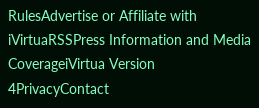RulesAdvertise or Affiliate with iVirtuaRSSPress Information and Media CoverageiVirtua Version 4PrivacyContact